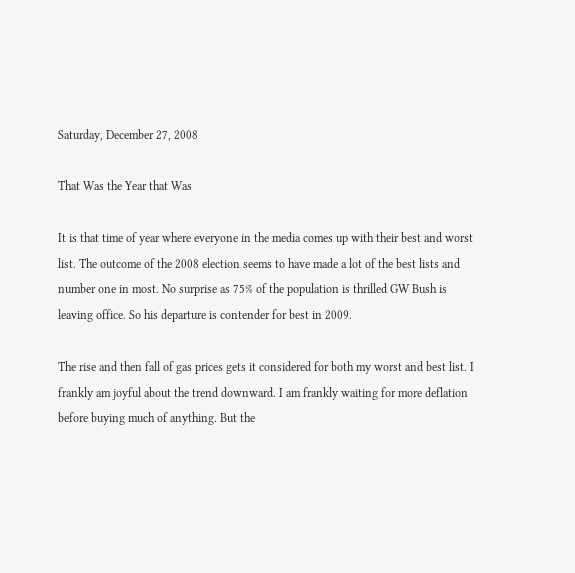Saturday, December 27, 2008

That Was the Year that Was

It is that time of year where everyone in the media comes up with their best and worst list. The outcome of the 2008 election seems to have made a lot of the best lists and number one in most. No surprise as 75% of the population is thrilled GW Bush is leaving office. So his departure is contender for best in 2009.

The rise and then fall of gas prices gets it considered for both my worst and best list. I frankly am joyful about the trend downward. I am frankly waiting for more deflation before buying much of anything. But the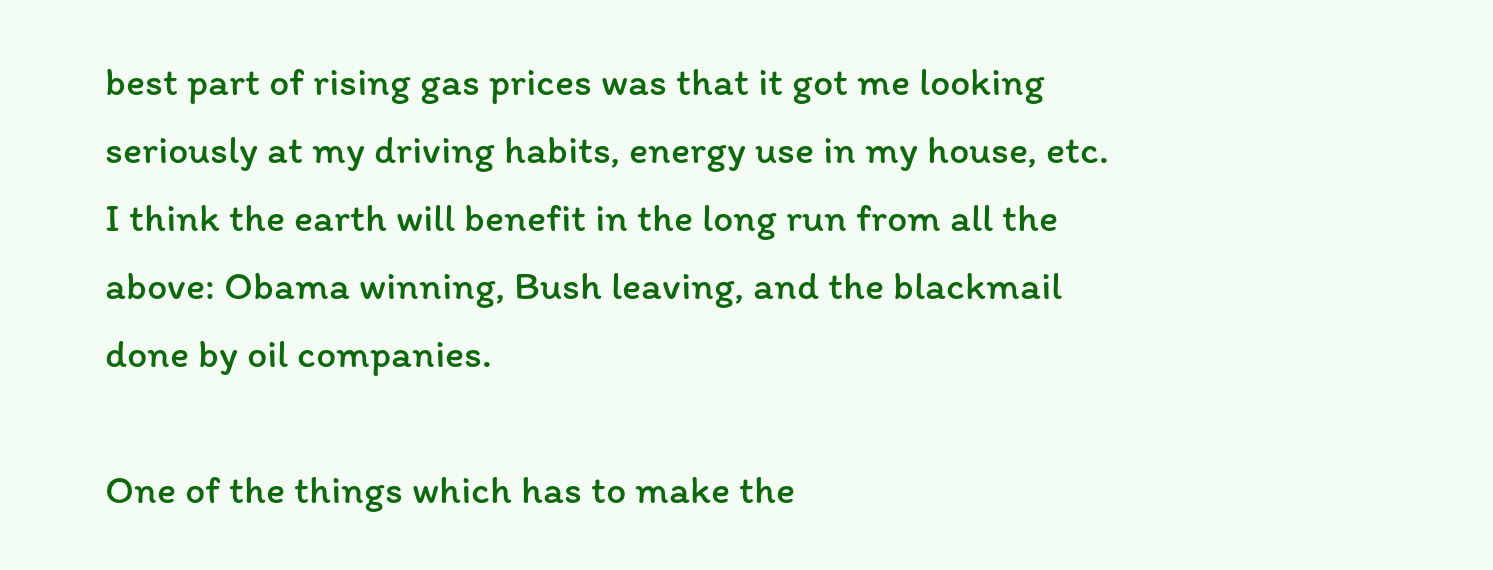best part of rising gas prices was that it got me looking seriously at my driving habits, energy use in my house, etc. I think the earth will benefit in the long run from all the above: Obama winning, Bush leaving, and the blackmail done by oil companies.

One of the things which has to make the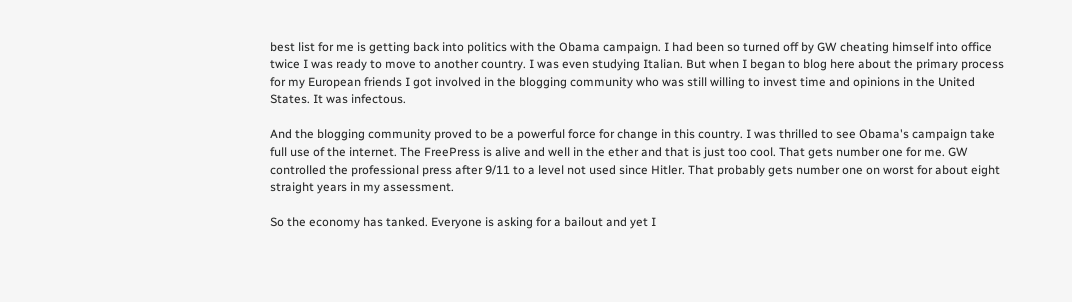best list for me is getting back into politics with the Obama campaign. I had been so turned off by GW cheating himself into office twice I was ready to move to another country. I was even studying Italian. But when I began to blog here about the primary process for my European friends I got involved in the blogging community who was still willing to invest time and opinions in the United States. It was infectous.

And the blogging community proved to be a powerful force for change in this country. I was thrilled to see Obama's campaign take full use of the internet. The FreePress is alive and well in the ether and that is just too cool. That gets number one for me. GW controlled the professional press after 9/11 to a level not used since Hitler. That probably gets number one on worst for about eight straight years in my assessment.

So the economy has tanked. Everyone is asking for a bailout and yet I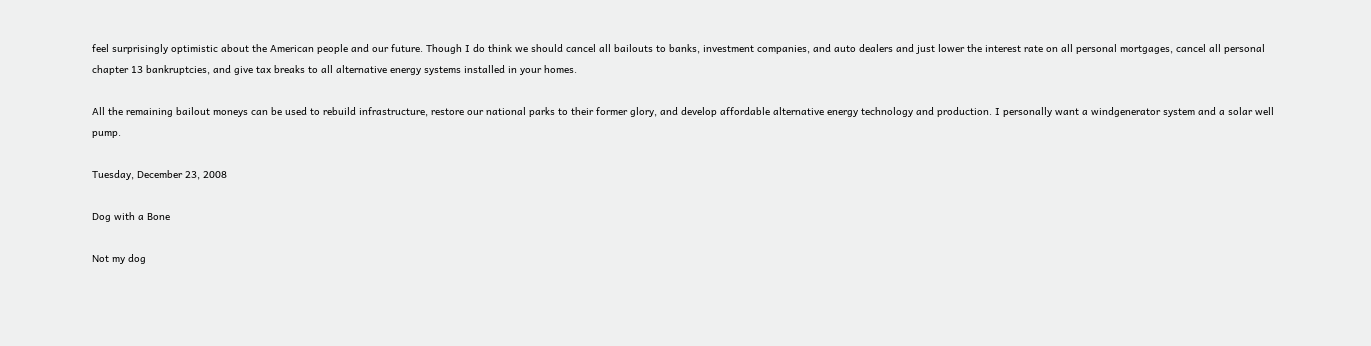feel surprisingly optimistic about the American people and our future. Though I do think we should cancel all bailouts to banks, investment companies, and auto dealers and just lower the interest rate on all personal mortgages, cancel all personal chapter 13 bankruptcies, and give tax breaks to all alternative energy systems installed in your homes.

All the remaining bailout moneys can be used to rebuild infrastructure, restore our national parks to their former glory, and develop affordable alternative energy technology and production. I personally want a windgenerator system and a solar well pump.

Tuesday, December 23, 2008

Dog with a Bone

Not my dog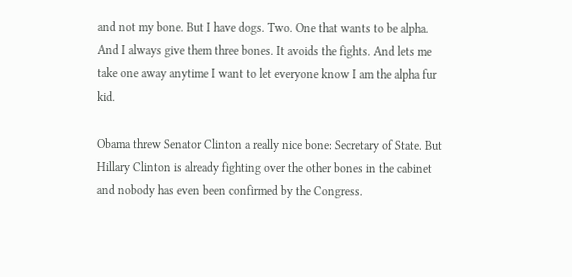and not my bone. But I have dogs. Two. One that wants to be alpha. And I always give them three bones. It avoids the fights. And lets me take one away anytime I want to let everyone know I am the alpha fur kid.

Obama threw Senator Clinton a really nice bone: Secretary of State. But Hillary Clinton is already fighting over the other bones in the cabinet and nobody has even been confirmed by the Congress.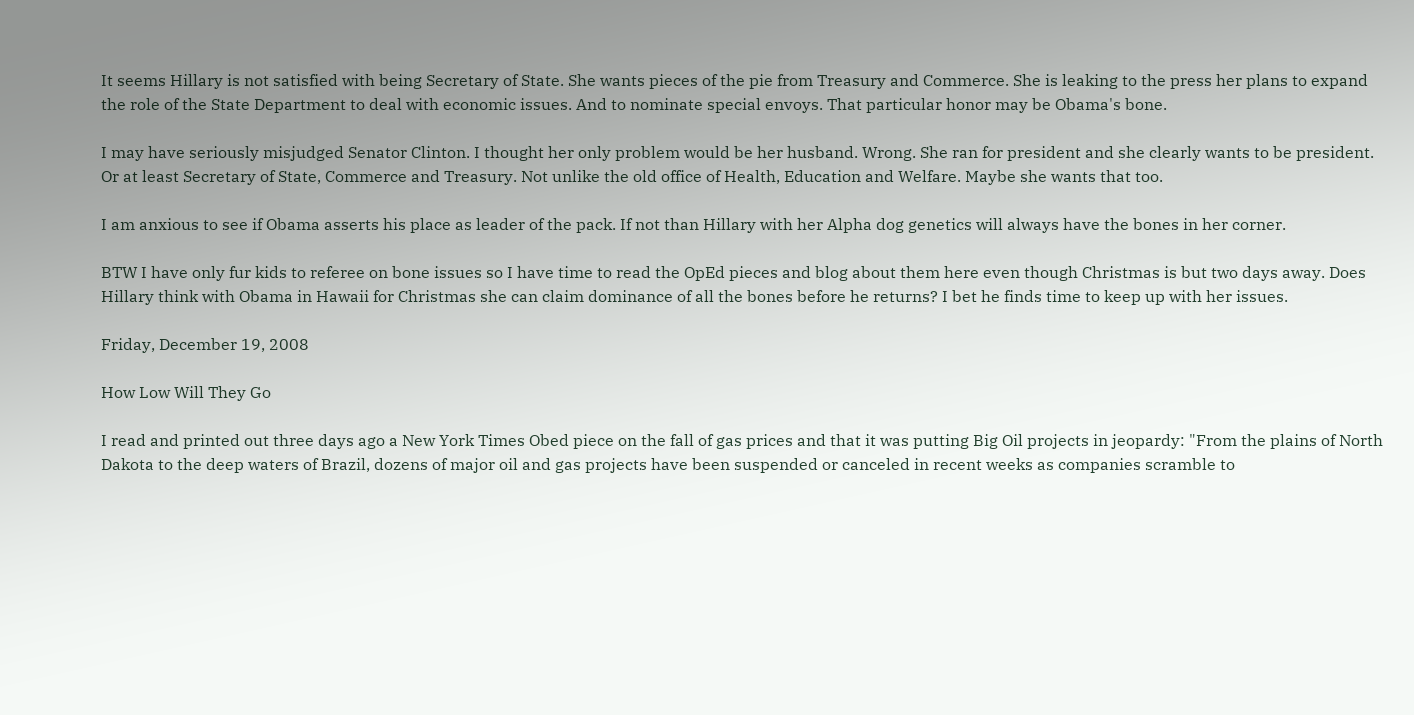It seems Hillary is not satisfied with being Secretary of State. She wants pieces of the pie from Treasury and Commerce. She is leaking to the press her plans to expand the role of the State Department to deal with economic issues. And to nominate special envoys. That particular honor may be Obama's bone.

I may have seriously misjudged Senator Clinton. I thought her only problem would be her husband. Wrong. She ran for president and she clearly wants to be president. Or at least Secretary of State, Commerce and Treasury. Not unlike the old office of Health, Education and Welfare. Maybe she wants that too.

I am anxious to see if Obama asserts his place as leader of the pack. If not than Hillary with her Alpha dog genetics will always have the bones in her corner.

BTW I have only fur kids to referee on bone issues so I have time to read the OpEd pieces and blog about them here even though Christmas is but two days away. Does Hillary think with Obama in Hawaii for Christmas she can claim dominance of all the bones before he returns? I bet he finds time to keep up with her issues.

Friday, December 19, 2008

How Low Will They Go

I read and printed out three days ago a New York Times Obed piece on the fall of gas prices and that it was putting Big Oil projects in jeopardy: "From the plains of North Dakota to the deep waters of Brazil, dozens of major oil and gas projects have been suspended or canceled in recent weeks as companies scramble to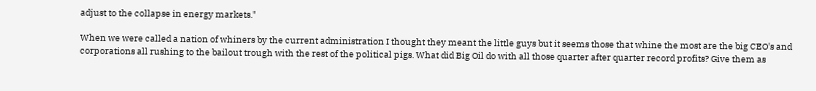adjust to the collapse in energy markets."

When we were called a nation of whiners by the current administration I thought they meant the little guys but it seems those that whine the most are the big CEO's and corporations all rushing to the bailout trough with the rest of the political pigs. What did Big Oil do with all those quarter after quarter record profits? Give them as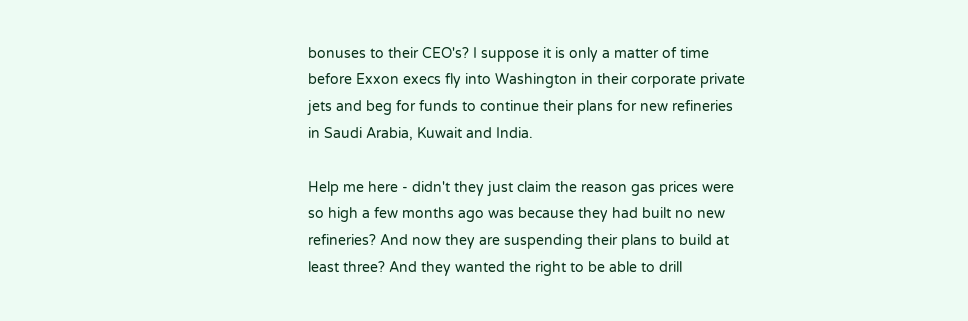bonuses to their CEO's? I suppose it is only a matter of time before Exxon execs fly into Washington in their corporate private jets and beg for funds to continue their plans for new refineries in Saudi Arabia, Kuwait and India.

Help me here - didn't they just claim the reason gas prices were so high a few months ago was because they had built no new refineries? And now they are suspending their plans to build at least three? And they wanted the right to be able to drill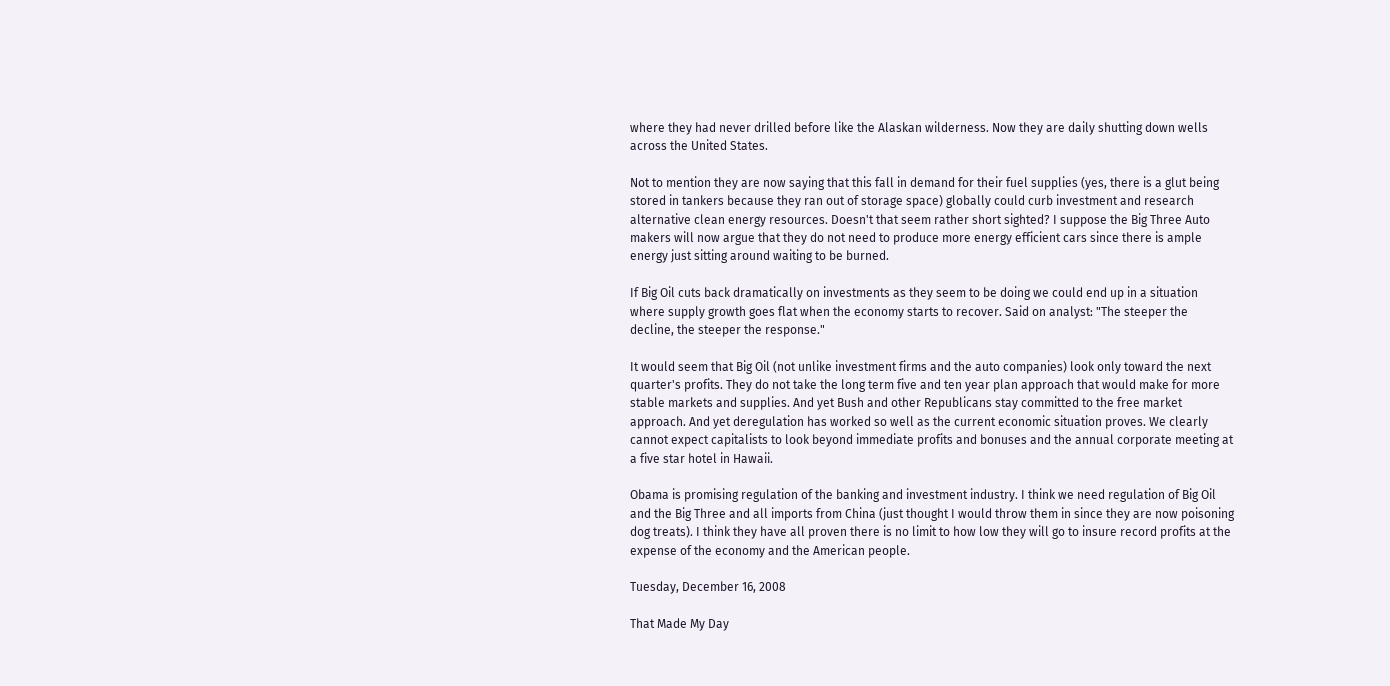where they had never drilled before like the Alaskan wilderness. Now they are daily shutting down wells across the United States.

Not to mention they are now saying that this fall in demand for their fuel supplies (yes, there is a glut being stored in tankers because they ran out of storage space) globally could curb investment and research alternative clean energy resources. Doesn't that seem rather short sighted? I suppose the Big Three Auto makers will now argue that they do not need to produce more energy efficient cars since there is ample energy just sitting around waiting to be burned.

If Big Oil cuts back dramatically on investments as they seem to be doing we could end up in a situation where supply growth goes flat when the economy starts to recover. Said on analyst: "The steeper the decline, the steeper the response."

It would seem that Big Oil (not unlike investment firms and the auto companies) look only toward the next quarter's profits. They do not take the long term five and ten year plan approach that would make for more stable markets and supplies. And yet Bush and other Republicans stay committed to the free market approach. And yet deregulation has worked so well as the current economic situation proves. We clearly cannot expect capitalists to look beyond immediate profits and bonuses and the annual corporate meeting at a five star hotel in Hawaii.

Obama is promising regulation of the banking and investment industry. I think we need regulation of Big Oil and the Big Three and all imports from China (just thought I would throw them in since they are now poisoning dog treats). I think they have all proven there is no limit to how low they will go to insure record profits at the expense of the economy and the American people.

Tuesday, December 16, 2008

That Made My Day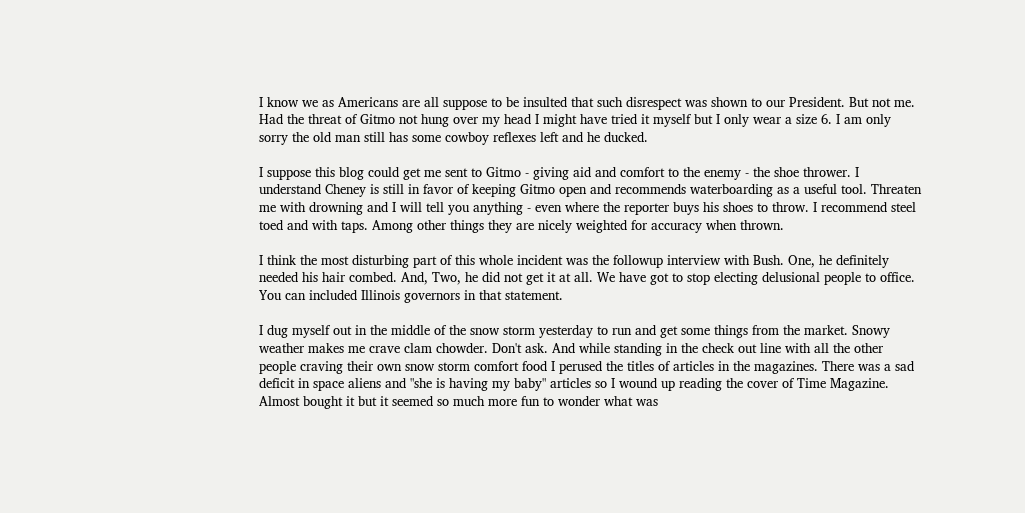I know we as Americans are all suppose to be insulted that such disrespect was shown to our President. But not me. Had the threat of Gitmo not hung over my head I might have tried it myself but I only wear a size 6. I am only sorry the old man still has some cowboy reflexes left and he ducked.

I suppose this blog could get me sent to Gitmo - giving aid and comfort to the enemy - the shoe thrower. I understand Cheney is still in favor of keeping Gitmo open and recommends waterboarding as a useful tool. Threaten me with drowning and I will tell you anything - even where the reporter buys his shoes to throw. I recommend steel toed and with taps. Among other things they are nicely weighted for accuracy when thrown.

I think the most disturbing part of this whole incident was the followup interview with Bush. One, he definitely needed his hair combed. And, Two, he did not get it at all. We have got to stop electing delusional people to office. You can included Illinois governors in that statement.

I dug myself out in the middle of the snow storm yesterday to run and get some things from the market. Snowy weather makes me crave clam chowder. Don't ask. And while standing in the check out line with all the other people craving their own snow storm comfort food I perused the titles of articles in the magazines. There was a sad deficit in space aliens and "she is having my baby" articles so I wound up reading the cover of Time Magazine. Almost bought it but it seemed so much more fun to wonder what was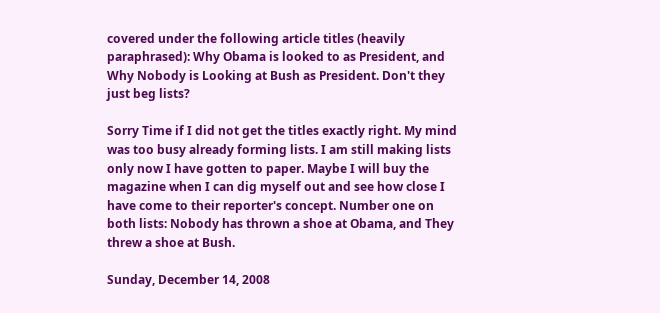covered under the following article titles (heavily paraphrased): Why Obama is looked to as President, and Why Nobody is Looking at Bush as President. Don't they just beg lists?

Sorry Time if I did not get the titles exactly right. My mind was too busy already forming lists. I am still making lists only now I have gotten to paper. Maybe I will buy the magazine when I can dig myself out and see how close I have come to their reporter's concept. Number one on both lists: Nobody has thrown a shoe at Obama, and They threw a shoe at Bush.

Sunday, December 14, 2008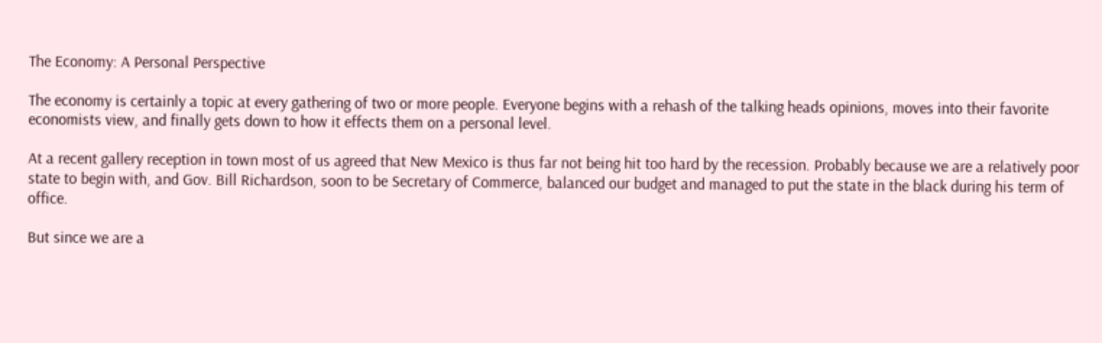The Economy: A Personal Perspective

The economy is certainly a topic at every gathering of two or more people. Everyone begins with a rehash of the talking heads opinions, moves into their favorite economists view, and finally gets down to how it effects them on a personal level.

At a recent gallery reception in town most of us agreed that New Mexico is thus far not being hit too hard by the recession. Probably because we are a relatively poor state to begin with, and Gov. Bill Richardson, soon to be Secretary of Commerce, balanced our budget and managed to put the state in the black during his term of office.

But since we are a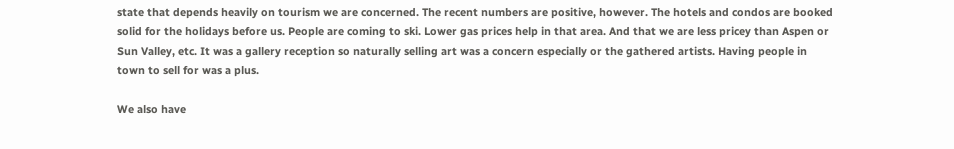state that depends heavily on tourism we are concerned. The recent numbers are positive, however. The hotels and condos are booked solid for the holidays before us. People are coming to ski. Lower gas prices help in that area. And that we are less pricey than Aspen or Sun Valley, etc. It was a gallery reception so naturally selling art was a concern especially or the gathered artists. Having people in town to sell for was a plus.

We also have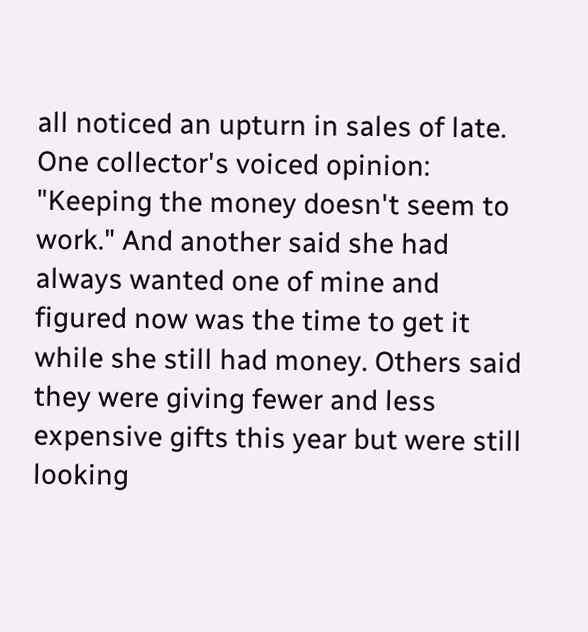all noticed an upturn in sales of late. One collector's voiced opinion: "Keeping the money doesn't seem to work." And another said she had always wanted one of mine and figured now was the time to get it while she still had money. Others said they were giving fewer and less expensive gifts this year but were still looking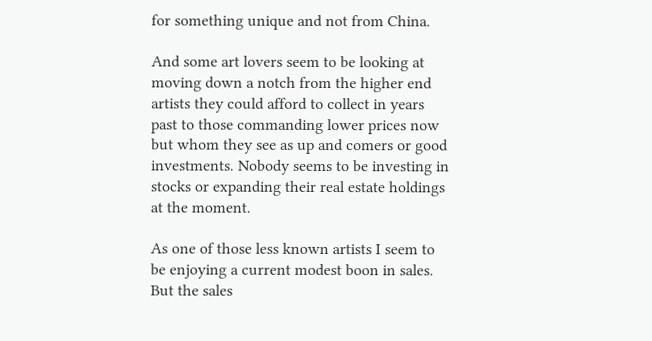for something unique and not from China.

And some art lovers seem to be looking at moving down a notch from the higher end artists they could afford to collect in years past to those commanding lower prices now but whom they see as up and comers or good investments. Nobody seems to be investing in stocks or expanding their real estate holdings at the moment.

As one of those less known artists I seem to be enjoying a current modest boon in sales. But the sales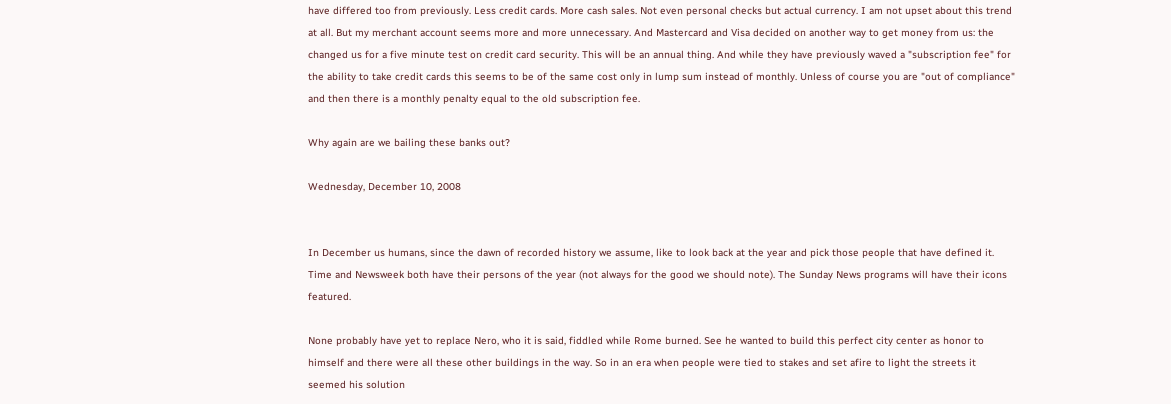have differed too from previously. Less credit cards. More cash sales. Not even personal checks but actual currency. I am not upset about this trend at all. But my merchant account seems more and more unnecessary. And Mastercard and Visa decided on another way to get money from us: the changed us for a five minute test on credit card security. This will be an annual thing. And while they have previously waved a "subscription fee" for the ability to take credit cards this seems to be of the same cost only in lump sum instead of monthly. Unless of course you are "out of compliance" and then there is a monthly penalty equal to the old subscription fee.

Why again are we bailing these banks out?

Wednesday, December 10, 2008


In December us humans, since the dawn of recorded history we assume, like to look back at the year and pick those people that have defined it. Time and Newsweek both have their persons of the year (not always for the good we should note). The Sunday News programs will have their icons featured.

None probably have yet to replace Nero, who it is said, fiddled while Rome burned. See he wanted to build this perfect city center as honor to himself and there were all these other buildings in the way. So in an era when people were tied to stakes and set afire to light the streets it seemed his solution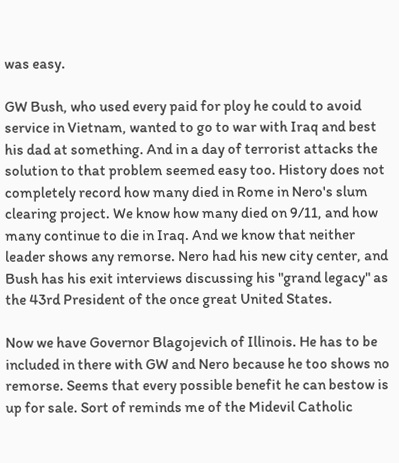was easy.

GW Bush, who used every paid for ploy he could to avoid service in Vietnam, wanted to go to war with Iraq and best his dad at something. And in a day of terrorist attacks the solution to that problem seemed easy too. History does not completely record how many died in Rome in Nero's slum clearing project. We know how many died on 9/11, and how many continue to die in Iraq. And we know that neither leader shows any remorse. Nero had his new city center, and Bush has his exit interviews discussing his "grand legacy" as the 43rd President of the once great United States.

Now we have Governor Blagojevich of Illinois. He has to be included in there with GW and Nero because he too shows no remorse. Seems that every possible benefit he can bestow is up for sale. Sort of reminds me of the Midevil Catholic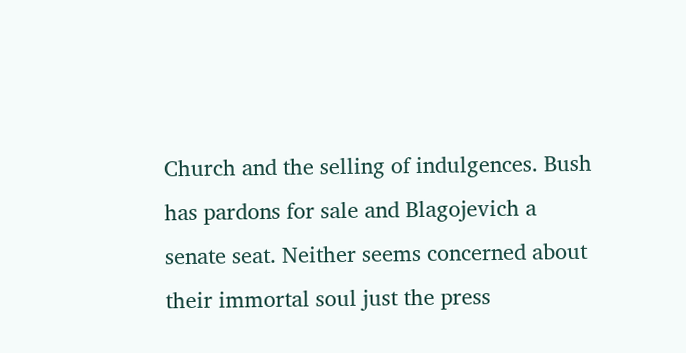Church and the selling of indulgences. Bush has pardons for sale and Blagojevich a senate seat. Neither seems concerned about their immortal soul just the press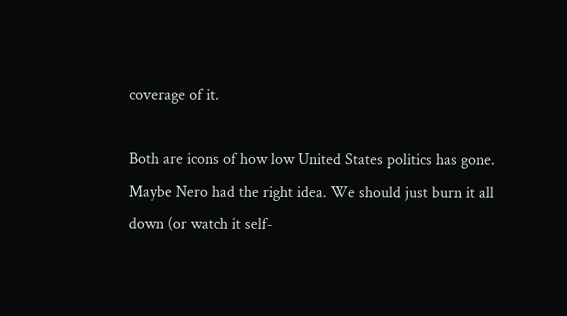coverage of it.

Both are icons of how low United States politics has gone. Maybe Nero had the right idea. We should just burn it all down (or watch it self-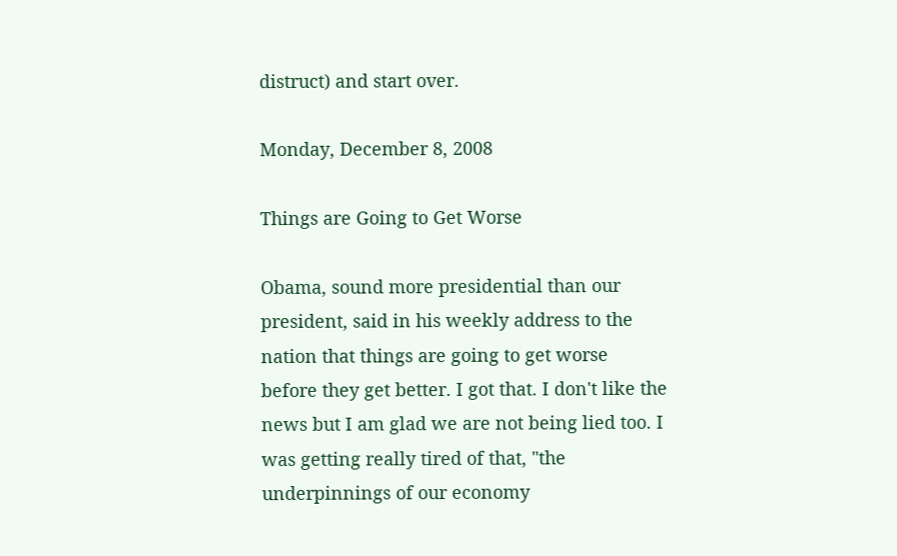distruct) and start over.

Monday, December 8, 2008

Things are Going to Get Worse

Obama, sound more presidential than our president, said in his weekly address to the nation that things are going to get worse before they get better. I got that. I don't like the news but I am glad we are not being lied too. I was getting really tired of that, "the underpinnings of our economy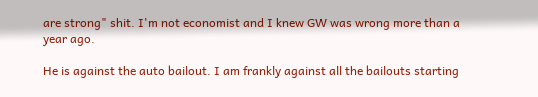are strong" shit. I'm not economist and I knew GW was wrong more than a year ago.

He is against the auto bailout. I am frankly against all the bailouts starting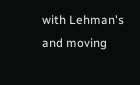with Lehman's and moving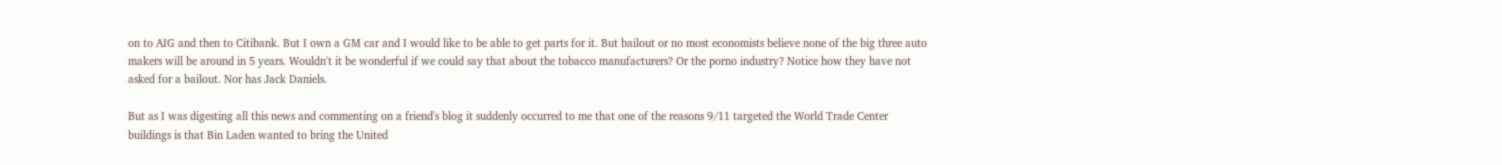on to AIG and then to Citibank. But I own a GM car and I would like to be able to get parts for it. But bailout or no most economists believe none of the big three auto makers will be around in 5 years. Wouldn't it be wonderful if we could say that about the tobacco manufacturers? Or the porno industry? Notice how they have not asked for a bailout. Nor has Jack Daniels.

But as I was digesting all this news and commenting on a friend's blog it suddenly occurred to me that one of the reasons 9/11 targeted the World Trade Center buildings is that Bin Laden wanted to bring the United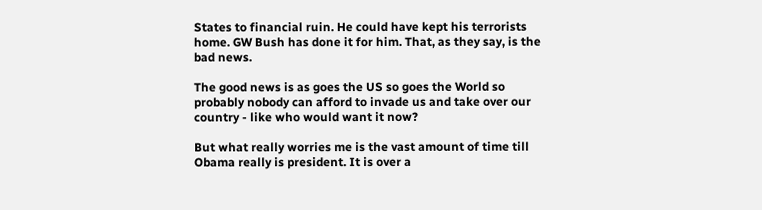States to financial ruin. He could have kept his terrorists home. GW Bush has done it for him. That, as they say, is the bad news.

The good news is as goes the US so goes the World so probably nobody can afford to invade us and take over our country - like who would want it now?

But what really worries me is the vast amount of time till Obama really is president. It is over a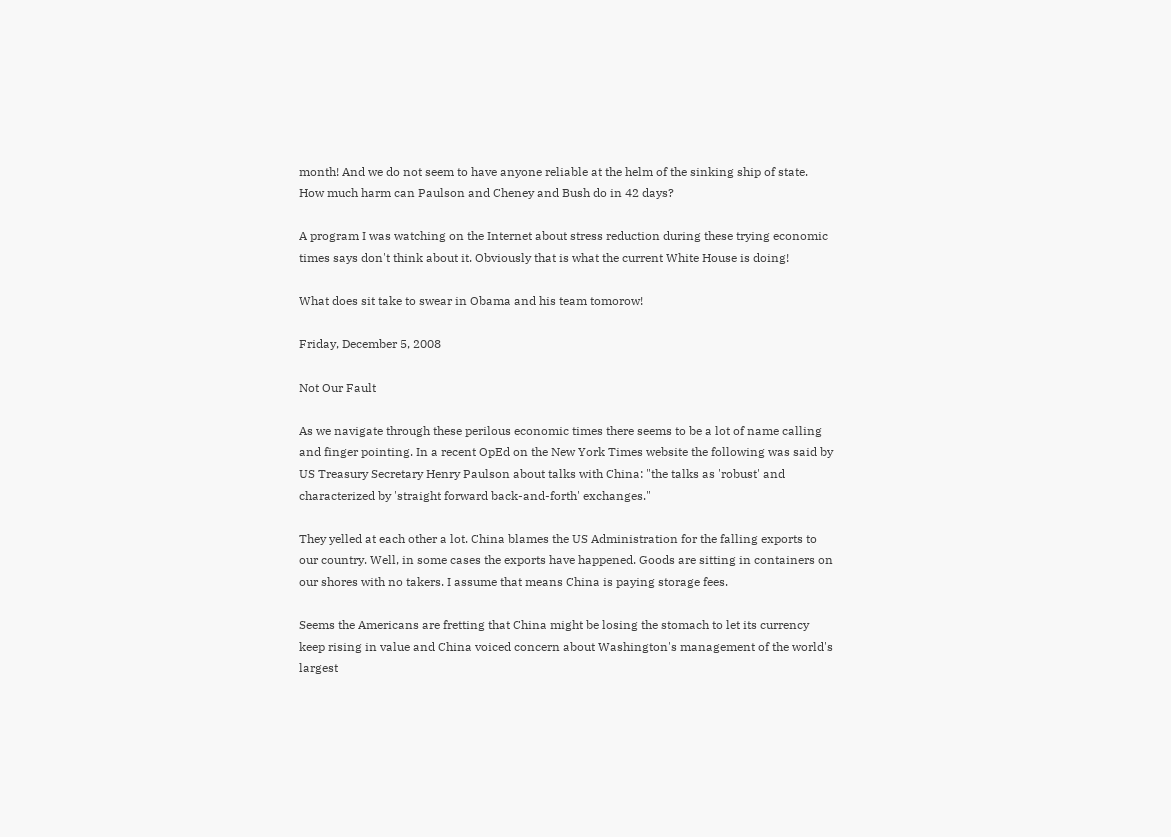month! And we do not seem to have anyone reliable at the helm of the sinking ship of state. How much harm can Paulson and Cheney and Bush do in 42 days?

A program I was watching on the Internet about stress reduction during these trying economic times says don't think about it. Obviously that is what the current White House is doing!

What does sit take to swear in Obama and his team tomorow!

Friday, December 5, 2008

Not Our Fault

As we navigate through these perilous economic times there seems to be a lot of name calling and finger pointing. In a recent OpEd on the New York Times website the following was said by US Treasury Secretary Henry Paulson about talks with China: "the talks as 'robust' and characterized by 'straight forward back-and-forth' exchanges."

They yelled at each other a lot. China blames the US Administration for the falling exports to our country. Well, in some cases the exports have happened. Goods are sitting in containers on our shores with no takers. I assume that means China is paying storage fees.

Seems the Americans are fretting that China might be losing the stomach to let its currency keep rising in value and China voiced concern about Washington's management of the world's largest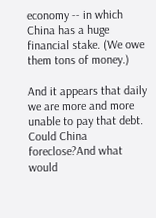economy -- in which China has a huge financial stake. (We owe them tons of money.)

And it appears that daily we are more and more unable to pay that debt. Could China foreclose?And what would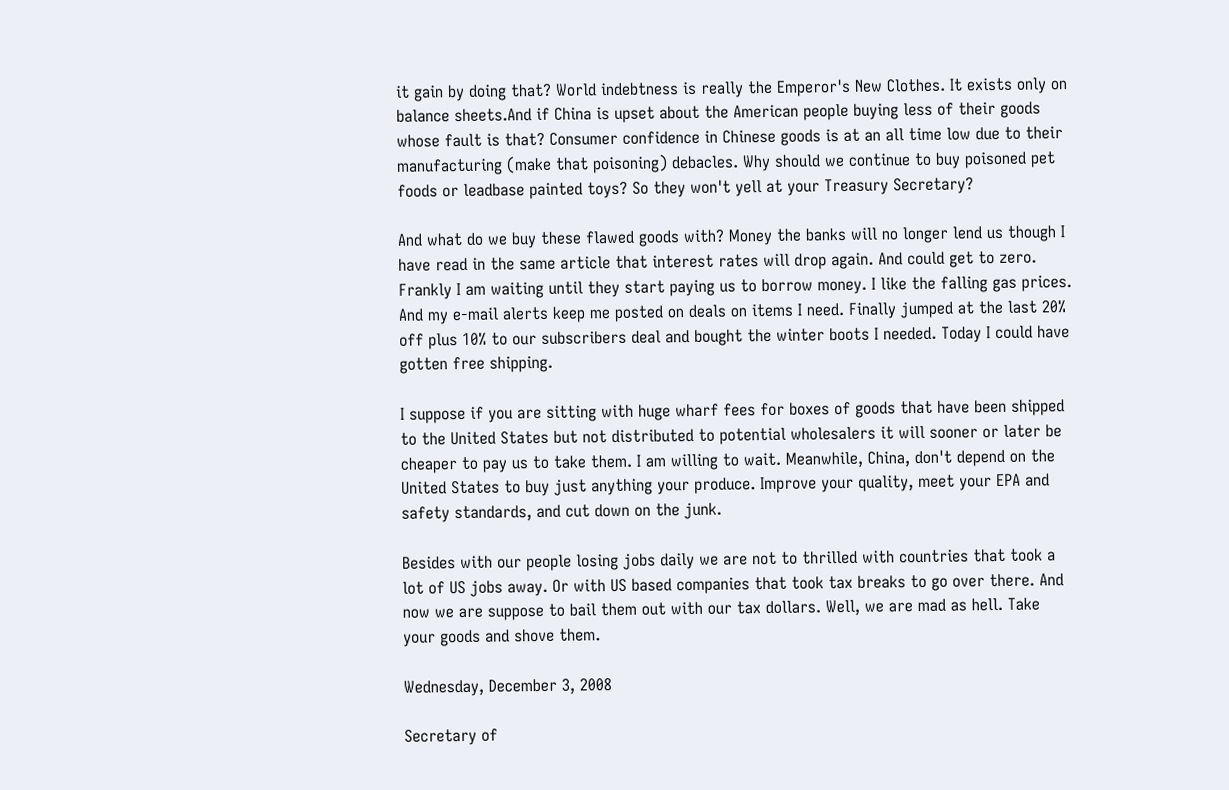it gain by doing that? World indebtness is really the Emperor's New Clothes. It exists only on balance sheets.And if China is upset about the American people buying less of their goods whose fault is that? Consumer confidence in Chinese goods is at an all time low due to their manufacturing (make that poisoning) debacles. Why should we continue to buy poisoned pet foods or leadbase painted toys? So they won't yell at your Treasury Secretary?

And what do we buy these flawed goods with? Money the banks will no longer lend us though I have read in the same article that interest rates will drop again. And could get to zero. Frankly I am waiting until they start paying us to borrow money. I like the falling gas prices. And my e-mail alerts keep me posted on deals on items I need. Finally jumped at the last 20% off plus 10% to our subscribers deal and bought the winter boots I needed. Today I could have gotten free shipping.

I suppose if you are sitting with huge wharf fees for boxes of goods that have been shipped to the United States but not distributed to potential wholesalers it will sooner or later be cheaper to pay us to take them. I am willing to wait. Meanwhile, China, don't depend on the United States to buy just anything your produce. Improve your quality, meet your EPA and safety standards, and cut down on the junk.

Besides with our people losing jobs daily we are not to thrilled with countries that took a lot of US jobs away. Or with US based companies that took tax breaks to go over there. And now we are suppose to bail them out with our tax dollars. Well, we are mad as hell. Take your goods and shove them.

Wednesday, December 3, 2008

Secretary of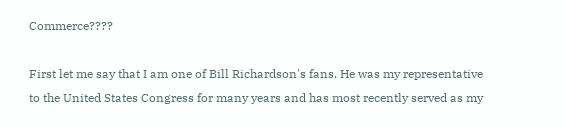Commerce????

First let me say that I am one of Bill Richardson's fans. He was my representative to the United States Congress for many years and has most recently served as my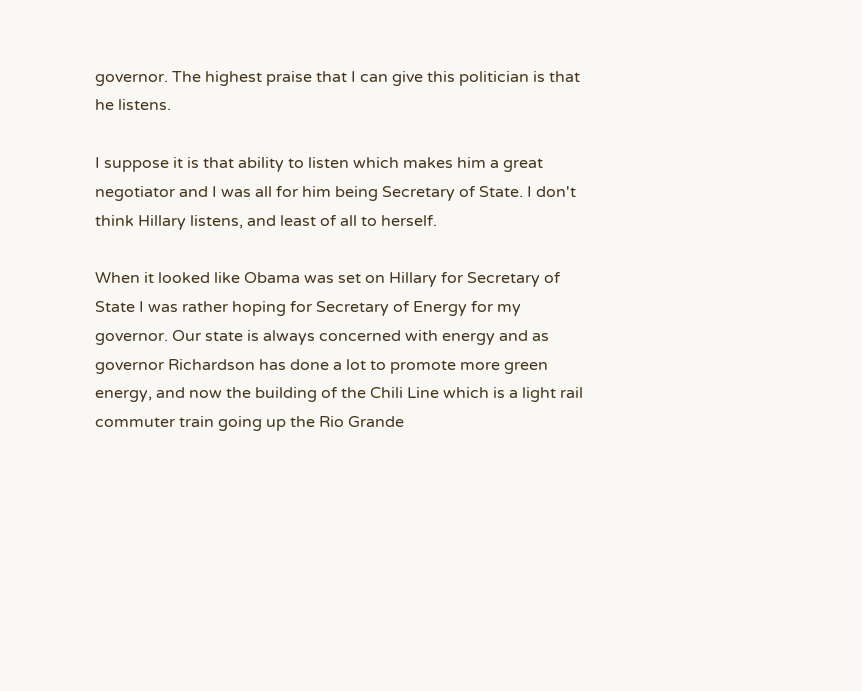governor. The highest praise that I can give this politician is that he listens.

I suppose it is that ability to listen which makes him a great negotiator and I was all for him being Secretary of State. I don't think Hillary listens, and least of all to herself.

When it looked like Obama was set on Hillary for Secretary of State I was rather hoping for Secretary of Energy for my governor. Our state is always concerned with energy and as governor Richardson has done a lot to promote more green energy, and now the building of the Chili Line which is a light rail commuter train going up the Rio Grande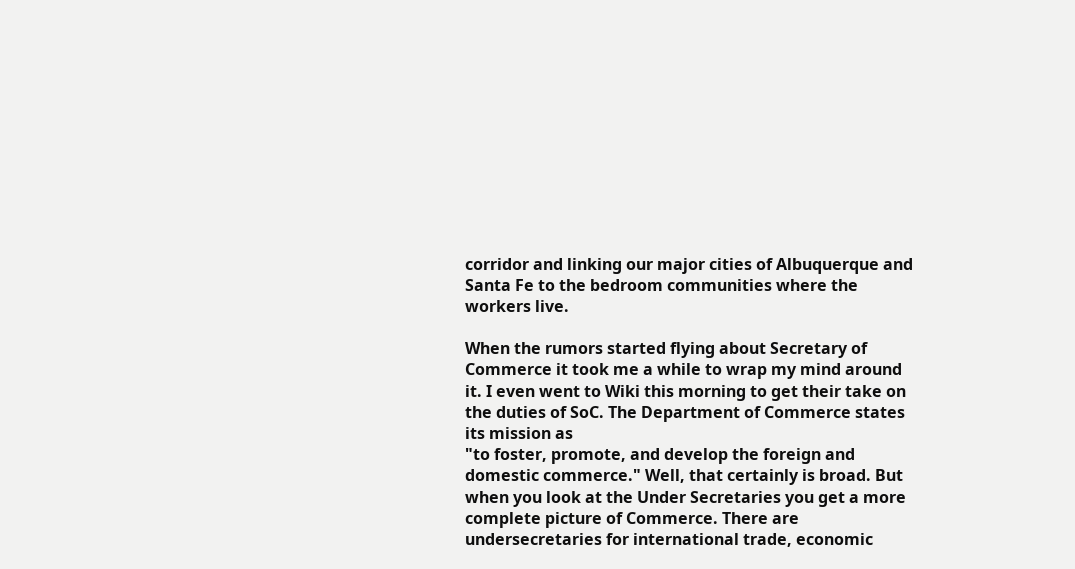corridor and linking our major cities of Albuquerque and Santa Fe to the bedroom communities where the workers live.

When the rumors started flying about Secretary of Commerce it took me a while to wrap my mind around it. I even went to Wiki this morning to get their take on the duties of SoC. The Department of Commerce states its mission as
"to foster, promote, and develop the foreign and domestic commerce." Well, that certainly is broad. But when you look at the Under Secretaries you get a more complete picture of Commerce. There are undersecretaries for international trade, economic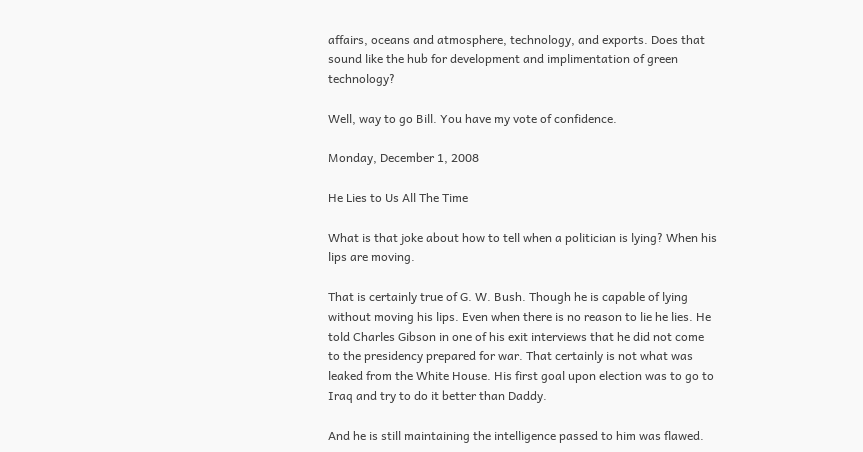affairs, oceans and atmosphere, technology, and exports. Does that sound like the hub for development and implimentation of green technology?

Well, way to go Bill. You have my vote of confidence.

Monday, December 1, 2008

He Lies to Us All The Time

What is that joke about how to tell when a politician is lying? When his lips are moving.

That is certainly true of G. W. Bush. Though he is capable of lying without moving his lips. Even when there is no reason to lie he lies. He told Charles Gibson in one of his exit interviews that he did not come to the presidency prepared for war. That certainly is not what was leaked from the White House. His first goal upon election was to go to Iraq and try to do it better than Daddy.

And he is still maintaining the intelligence passed to him was flawed.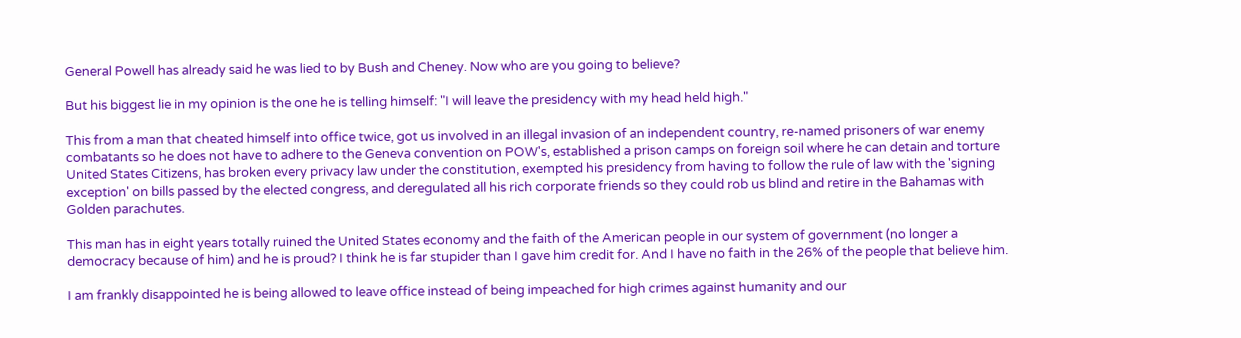General Powell has already said he was lied to by Bush and Cheney. Now who are you going to believe?

But his biggest lie in my opinion is the one he is telling himself: "I will leave the presidency with my head held high."

This from a man that cheated himself into office twice, got us involved in an illegal invasion of an independent country, re-named prisoners of war enemy combatants so he does not have to adhere to the Geneva convention on POW's, established a prison camps on foreign soil where he can detain and torture United States Citizens, has broken every privacy law under the constitution, exempted his presidency from having to follow the rule of law with the 'signing exception' on bills passed by the elected congress, and deregulated all his rich corporate friends so they could rob us blind and retire in the Bahamas with Golden parachutes.

This man has in eight years totally ruined the United States economy and the faith of the American people in our system of government (no longer a democracy because of him) and he is proud? I think he is far stupider than I gave him credit for. And I have no faith in the 26% of the people that believe him.

I am frankly disappointed he is being allowed to leave office instead of being impeached for high crimes against humanity and our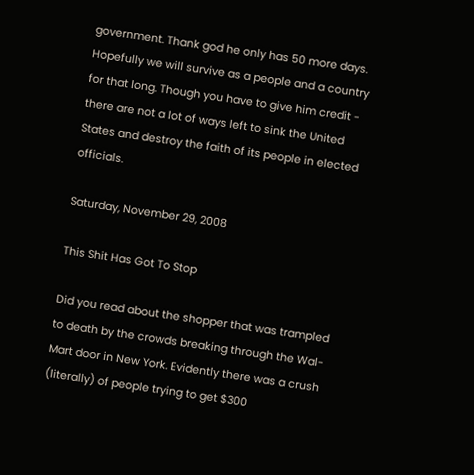government. Thank god he only has 50 more days. Hopefully we will survive as a people and a country for that long. Though you have to give him credit - there are not a lot of ways left to sink the United States and destroy the faith of its people in elected officials.

Saturday, November 29, 2008

This Shit Has Got To Stop

Did you read about the shopper that was trampled to death by the crowds breaking through the Wal-Mart door in New York. Evidently there was a crush (literally) of people trying to get $300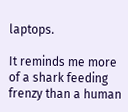laptops.

It reminds me more of a shark feeding frenzy than a human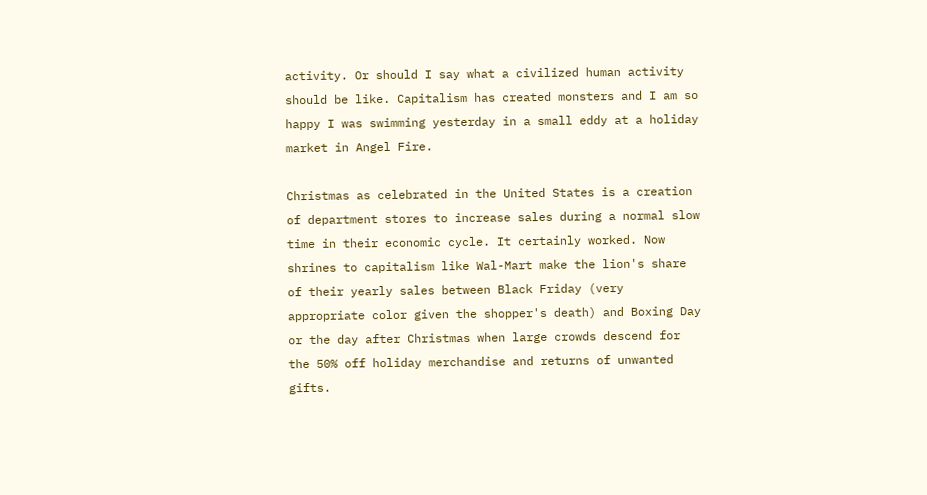activity. Or should I say what a civilized human activity should be like. Capitalism has created monsters and I am so happy I was swimming yesterday in a small eddy at a holiday market in Angel Fire.

Christmas as celebrated in the United States is a creation of department stores to increase sales during a normal slow time in their economic cycle. It certainly worked. Now shrines to capitalism like Wal-Mart make the lion's share of their yearly sales between Black Friday (very appropriate color given the shopper's death) and Boxing Day or the day after Christmas when large crowds descend for the 50% off holiday merchandise and returns of unwanted gifts.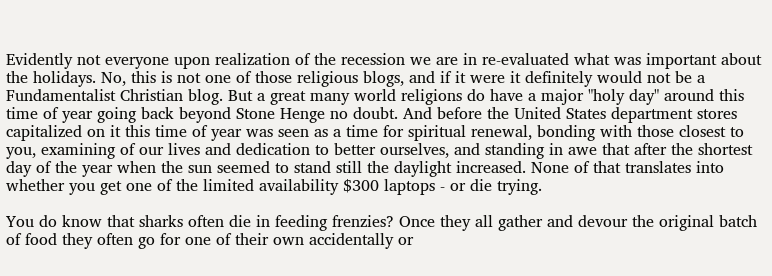Evidently not everyone upon realization of the recession we are in re-evaluated what was important about the holidays. No, this is not one of those religious blogs, and if it were it definitely would not be a Fundamentalist Christian blog. But a great many world religions do have a major "holy day" around this time of year going back beyond Stone Henge no doubt. And before the United States department stores capitalized on it this time of year was seen as a time for spiritual renewal, bonding with those closest to you, examining of our lives and dedication to better ourselves, and standing in awe that after the shortest day of the year when the sun seemed to stand still the daylight increased. None of that translates into whether you get one of the limited availability $300 laptops - or die trying.

You do know that sharks often die in feeding frenzies? Once they all gather and devour the original batch of food they often go for one of their own accidentally or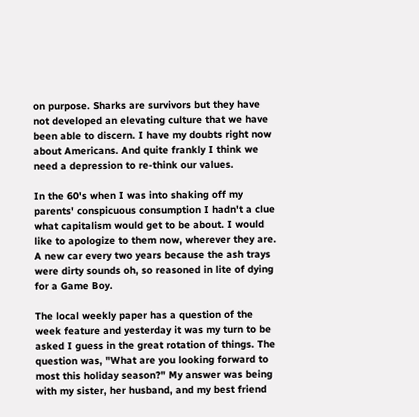on purpose. Sharks are survivors but they have not developed an elevating culture that we have been able to discern. I have my doubts right now about Americans. And quite frankly I think we need a depression to re-think our values.

In the 60's when I was into shaking off my parents' conspicuous consumption I hadn't a clue what capitalism would get to be about. I would like to apologize to them now, wherever they are. A new car every two years because the ash trays were dirty sounds oh, so reasoned in lite of dying for a Game Boy.

The local weekly paper has a question of the week feature and yesterday it was my turn to be asked I guess in the great rotation of things. The question was, "What are you looking forward to most this holiday season?" My answer was being with my sister, her husband, and my best friend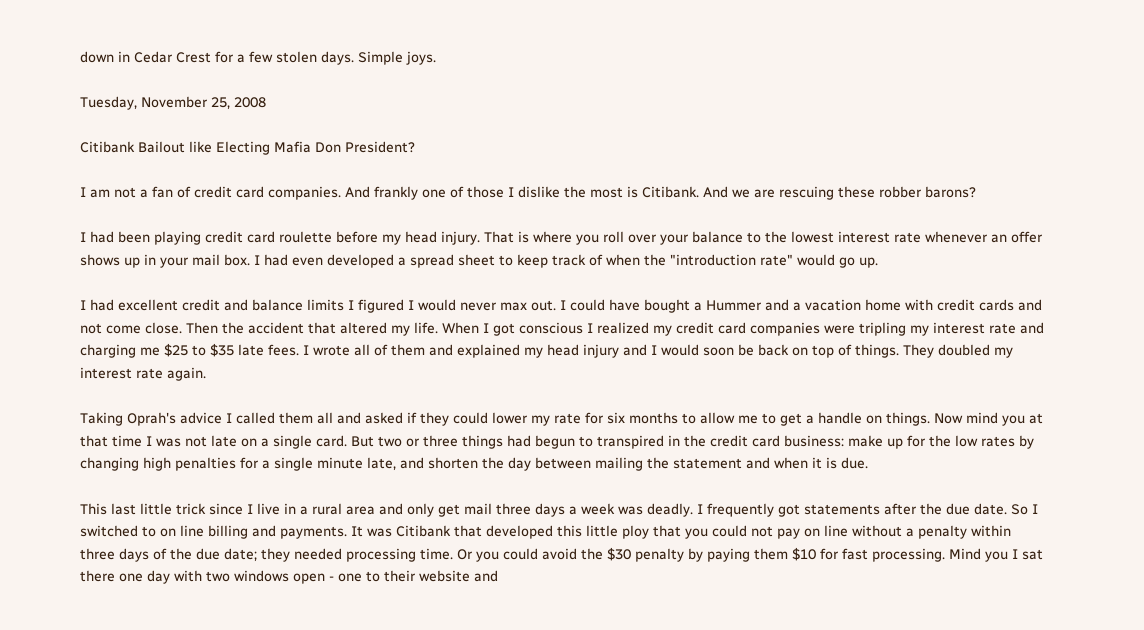down in Cedar Crest for a few stolen days. Simple joys.

Tuesday, November 25, 2008

Citibank Bailout like Electing Mafia Don President?

I am not a fan of credit card companies. And frankly one of those I dislike the most is Citibank. And we are rescuing these robber barons?

I had been playing credit card roulette before my head injury. That is where you roll over your balance to the lowest interest rate whenever an offer shows up in your mail box. I had even developed a spread sheet to keep track of when the "introduction rate" would go up.

I had excellent credit and balance limits I figured I would never max out. I could have bought a Hummer and a vacation home with credit cards and not come close. Then the accident that altered my life. When I got conscious I realized my credit card companies were tripling my interest rate and charging me $25 to $35 late fees. I wrote all of them and explained my head injury and I would soon be back on top of things. They doubled my interest rate again.

Taking Oprah's advice I called them all and asked if they could lower my rate for six months to allow me to get a handle on things. Now mind you at that time I was not late on a single card. But two or three things had begun to transpired in the credit card business: make up for the low rates by changing high penalties for a single minute late, and shorten the day between mailing the statement and when it is due.

This last little trick since I live in a rural area and only get mail three days a week was deadly. I frequently got statements after the due date. So I switched to on line billing and payments. It was Citibank that developed this little ploy that you could not pay on line without a penalty within three days of the due date; they needed processing time. Or you could avoid the $30 penalty by paying them $10 for fast processing. Mind you I sat there one day with two windows open - one to their website and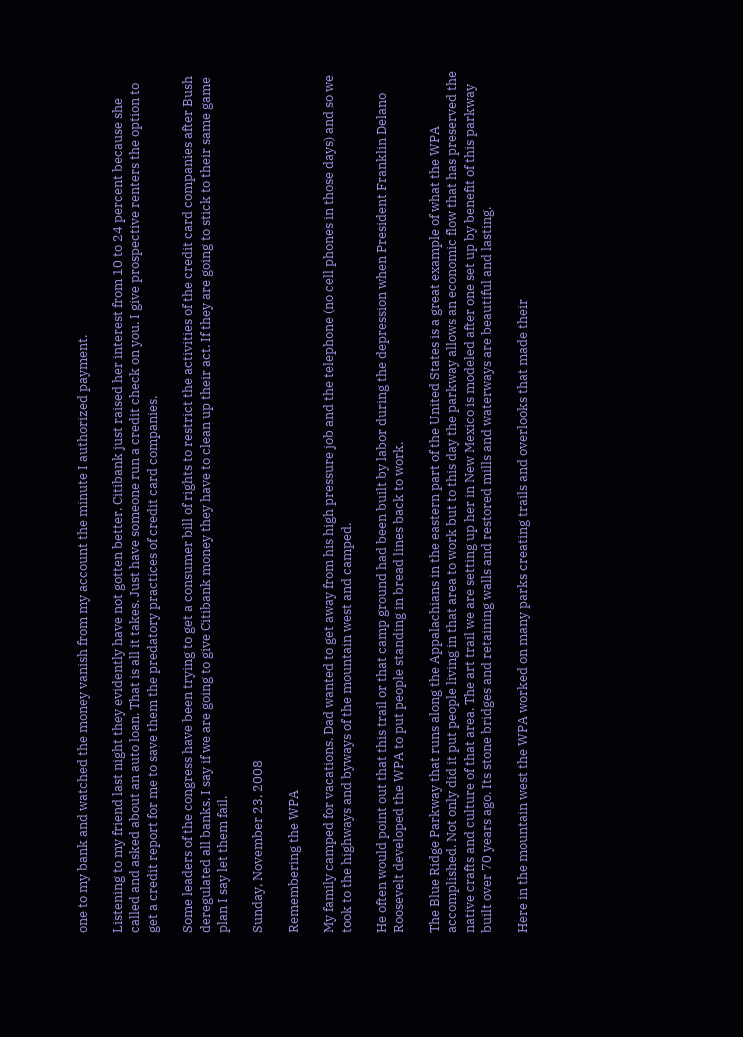one to my bank and watched the money vanish from my account the minute I authorized payment.

Listening to my friend last night they evidently have not gotten better. Citibank just raised her interest from 10 to 24 percent because she called and asked about an auto loan. That is all it takes. Just have someone run a credit check on you. I give prospective renters the option to get a credit report for me to save them the predatory practices of credit card companies.

Some leaders of the congress have been trying to get a consumer bill of rights to restrict the activities of the credit card companies after Bush deregulated all banks. I say if we are going to give Citibank money they have to clean up their act. If they are going to stick to their same game plan I say let them fail.

Sunday, November 23, 2008

Remembering the WPA

My family camped for vacations. Dad wanted to get away from his high pressure job and the telephone (no cell phones in those days) and so we took to the highways and byways of the mountain west and camped.

He often would point out that this trail or that camp ground had been built by labor during the depression when President Franklin Delano Roosevelt developed the WPA to put people standing in bread lines back to work.

The Blue Ridge Parkway that runs along the Appalachians in the eastern part of the United States is a great example of what the WPA accomplished. Not only did it put people living in that area to work but to this day the parkway allows an economic flow that has preserved the native crafts and culture of that area. The art trail we are setting up her in New Mexico is modeled after one set up by benefit of this parkway built over 70 years ago. Its stone bridges and retaining walls and restored mills and waterways are beautiful and lasting.

Here in the mountain west the WPA worked on many parks creating trails and overlooks that made their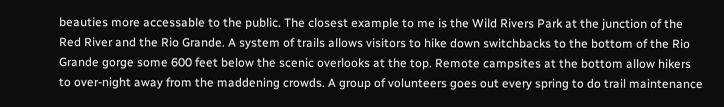beauties more accessable to the public. The closest example to me is the Wild Rivers Park at the junction of the Red River and the Rio Grande. A system of trails allows visitors to hike down switchbacks to the bottom of the Rio Grande gorge some 600 feet below the scenic overlooks at the top. Remote campsites at the bottom allow hikers to over-night away from the maddening crowds. A group of volunteers goes out every spring to do trail maintenance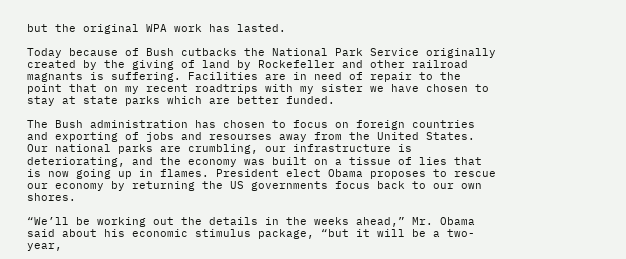but the original WPA work has lasted.

Today because of Bush cutbacks the National Park Service originally created by the giving of land by Rockefeller and other railroad magnants is suffering. Facilities are in need of repair to the point that on my recent roadtrips with my sister we have chosen to stay at state parks which are better funded.

The Bush administration has chosen to focus on foreign countries and exporting of jobs and resourses away from the United States. Our national parks are crumbling, our infrastructure is deteriorating, and the economy was built on a tissue of lies that is now going up in flames. President elect Obama proposes to rescue our economy by returning the US governments focus back to our own shores.

“We’ll be working out the details in the weeks ahead,” Mr. Obama said about his economic stimulus package, “but it will be a two-year,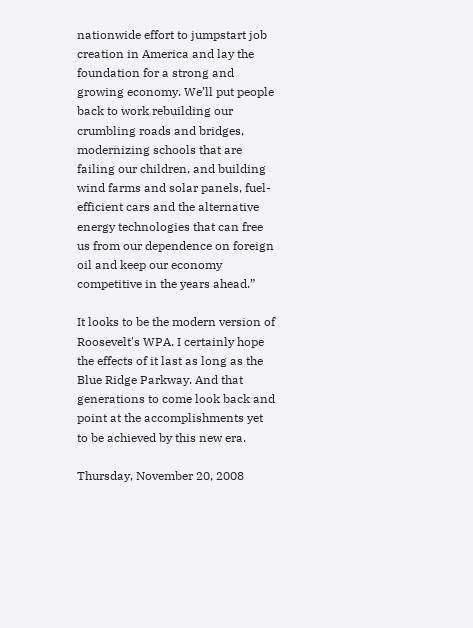nationwide effort to jumpstart job creation in America and lay the foundation for a strong and growing economy. We’ll put people back to work rebuilding our crumbling roads and bridges, modernizing schools that are failing our children, and building wind farms and solar panels, fuel-efficient cars and the alternative energy technologies that can free us from our dependence on foreign oil and keep our economy competitive in the years ahead.”

It looks to be the modern version of Roosevelt's WPA. I certainly hope the effects of it last as long as the Blue Ridge Parkway. And that generations to come look back and point at the accomplishments yet to be achieved by this new era.

Thursday, November 20, 2008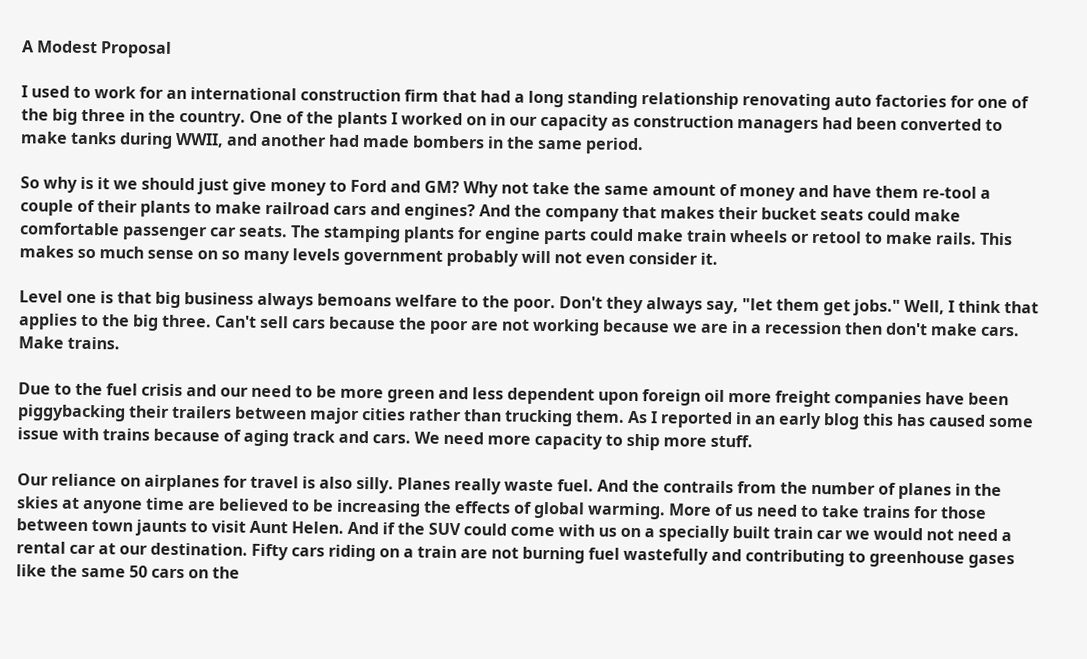A Modest Proposal

I used to work for an international construction firm that had a long standing relationship renovating auto factories for one of the big three in the country. One of the plants I worked on in our capacity as construction managers had been converted to make tanks during WWII, and another had made bombers in the same period.

So why is it we should just give money to Ford and GM? Why not take the same amount of money and have them re-tool a couple of their plants to make railroad cars and engines? And the company that makes their bucket seats could make comfortable passenger car seats. The stamping plants for engine parts could make train wheels or retool to make rails. This makes so much sense on so many levels government probably will not even consider it.

Level one is that big business always bemoans welfare to the poor. Don't they always say, "let them get jobs." Well, I think that applies to the big three. Can't sell cars because the poor are not working because we are in a recession then don't make cars. Make trains.

Due to the fuel crisis and our need to be more green and less dependent upon foreign oil more freight companies have been piggybacking their trailers between major cities rather than trucking them. As I reported in an early blog this has caused some issue with trains because of aging track and cars. We need more capacity to ship more stuff.

Our reliance on airplanes for travel is also silly. Planes really waste fuel. And the contrails from the number of planes in the skies at anyone time are believed to be increasing the effects of global warming. More of us need to take trains for those between town jaunts to visit Aunt Helen. And if the SUV could come with us on a specially built train car we would not need a rental car at our destination. Fifty cars riding on a train are not burning fuel wastefully and contributing to greenhouse gases like the same 50 cars on the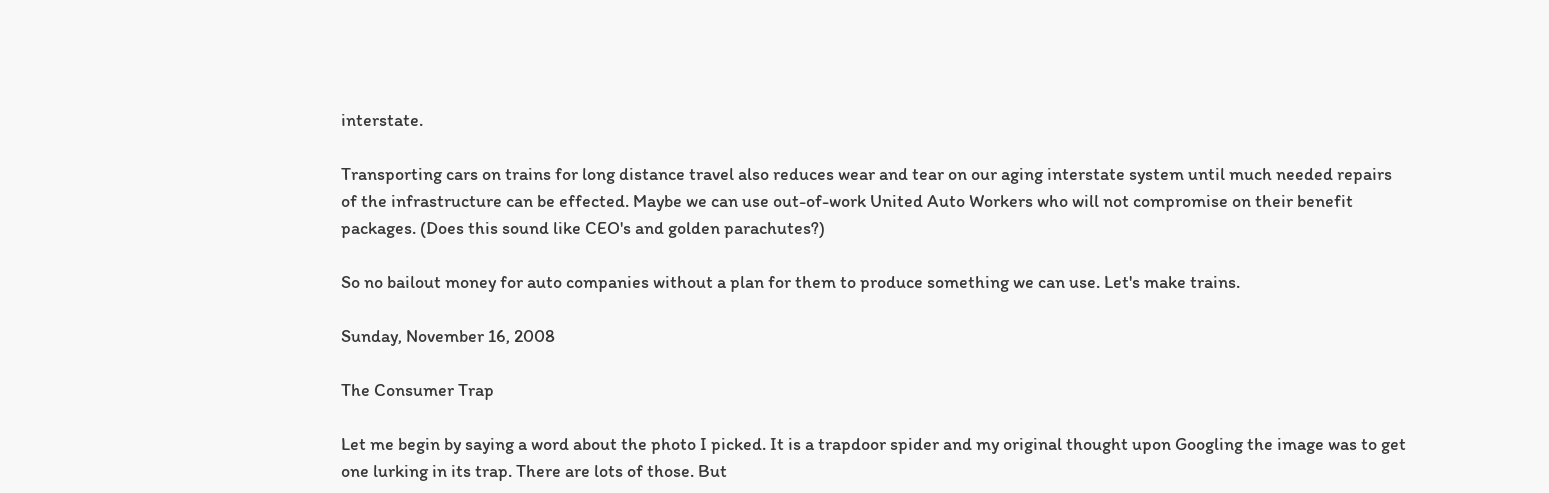interstate.

Transporting cars on trains for long distance travel also reduces wear and tear on our aging interstate system until much needed repairs of the infrastructure can be effected. Maybe we can use out-of-work United Auto Workers who will not compromise on their benefit packages. (Does this sound like CEO's and golden parachutes?)

So no bailout money for auto companies without a plan for them to produce something we can use. Let's make trains.

Sunday, November 16, 2008

The Consumer Trap

Let me begin by saying a word about the photo I picked. It is a trapdoor spider and my original thought upon Googling the image was to get one lurking in its trap. There are lots of those. But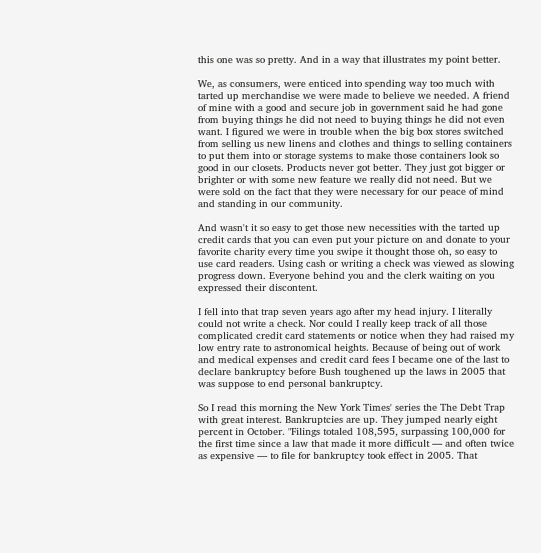this one was so pretty. And in a way that illustrates my point better.

We, as consumers, were enticed into spending way too much with tarted up merchandise we were made to believe we needed. A friend of mine with a good and secure job in government said he had gone from buying things he did not need to buying things he did not even want. I figured we were in trouble when the big box stores switched from selling us new linens and clothes and things to selling containers to put them into or storage systems to make those containers look so good in our closets. Products never got better. They just got bigger or brighter or with some new feature we really did not need. But we were sold on the fact that they were necessary for our peace of mind and standing in our community.

And wasn't it so easy to get those new necessities with the tarted up credit cards that you can even put your picture on and donate to your favorite charity every time you swipe it thought those oh, so easy to use card readers. Using cash or writing a check was viewed as slowing progress down. Everyone behind you and the clerk waiting on you expressed their discontent.

I fell into that trap seven years ago after my head injury. I literally could not write a check. Nor could I really keep track of all those complicated credit card statements or notice when they had raised my low entry rate to astronomical heights. Because of being out of work and medical expenses and credit card fees I became one of the last to declare bankruptcy before Bush toughened up the laws in 2005 that was suppose to end personal bankruptcy.

So I read this morning the New York Times' series the The Debt Trap with great interest. Bankruptcies are up. They jumped nearly eight percent in October. "Filings totaled 108,595, surpassing 100,000 for the first time since a law that made it more difficult — and often twice as expensive — to file for bankruptcy took effect in 2005. That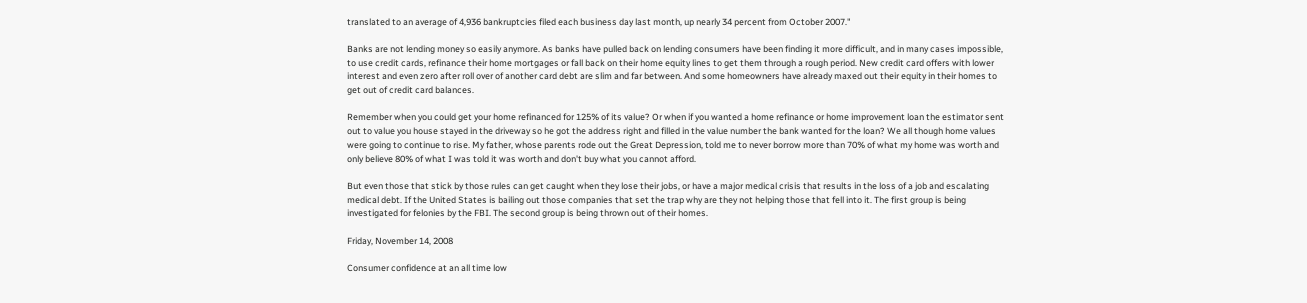translated to an average of 4,936 bankruptcies filed each business day last month, up nearly 34 percent from October 2007."

Banks are not lending money so easily anymore. As banks have pulled back on lending consumers have been finding it more difficult, and in many cases impossible, to use credit cards, refinance their home mortgages or fall back on their home equity lines to get them through a rough period. New credit card offers with lower interest and even zero after roll over of another card debt are slim and far between. And some homeowners have already maxed out their equity in their homes to get out of credit card balances.

Remember when you could get your home refinanced for 125% of its value? Or when if you wanted a home refinance or home improvement loan the estimator sent out to value you house stayed in the driveway so he got the address right and filled in the value number the bank wanted for the loan? We all though home values were going to continue to rise. My father, whose parents rode out the Great Depression, told me to never borrow more than 70% of what my home was worth and only believe 80% of what I was told it was worth and don't buy what you cannot afford.

But even those that stick by those rules can get caught when they lose their jobs, or have a major medical crisis that results in the loss of a job and escalating medical debt. If the United States is bailing out those companies that set the trap why are they not helping those that fell into it. The first group is being investigated for felonies by the FBI. The second group is being thrown out of their homes.

Friday, November 14, 2008

Consumer confidence at an all time low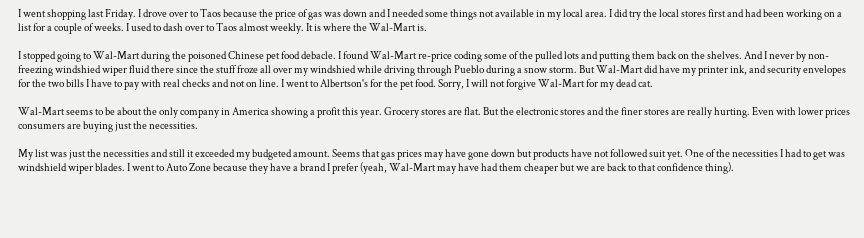I went shopping last Friday. I drove over to Taos because the price of gas was down and I needed some things not available in my local area. I did try the local stores first and had been working on a list for a couple of weeks. I used to dash over to Taos almost weekly. It is where the Wal-Mart is.

I stopped going to Wal-Mart during the poisoned Chinese pet food debacle. I found Wal-Mart re-price coding some of the pulled lots and putting them back on the shelves. And I never by non-freezing windshied wiper fluid there since the stuff froze all over my windshied while driving through Pueblo during a snow storm. But Wal-Mart did have my printer ink, and security envelopes for the two bills I have to pay with real checks and not on line. I went to Albertson's for the pet food. Sorry, I will not forgive Wal-Mart for my dead cat.

Wal-Mart seems to be about the only company in America showing a profit this year. Grocery stores are flat. But the electronic stores and the finer stores are really hurting. Even with lower prices consumers are buying just the necessities.

My list was just the necessities and still it exceeded my budgeted amount. Seems that gas prices may have gone down but products have not followed suit yet. One of the necessities I had to get was windshield wiper blades. I went to Auto Zone because they have a brand I prefer (yeah, Wal-Mart may have had them cheaper but we are back to that confidence thing).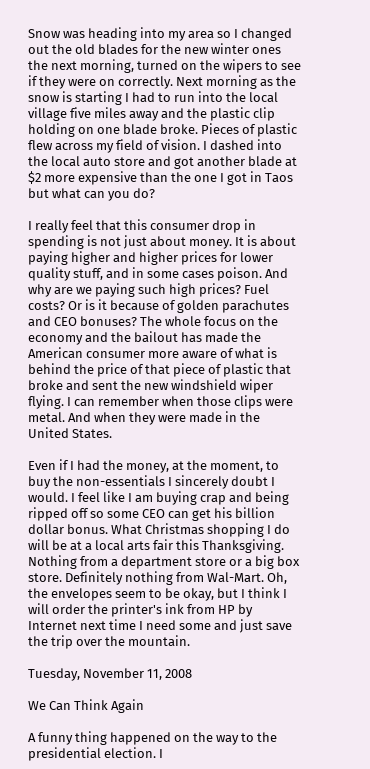Snow was heading into my area so I changed out the old blades for the new winter ones the next morning, turned on the wipers to see if they were on correctly. Next morning as the snow is starting I had to run into the local village five miles away and the plastic clip holding on one blade broke. Pieces of plastic flew across my field of vision. I dashed into the local auto store and got another blade at $2 more expensive than the one I got in Taos but what can you do?

I really feel that this consumer drop in spending is not just about money. It is about paying higher and higher prices for lower quality stuff, and in some cases poison. And why are we paying such high prices? Fuel costs? Or is it because of golden parachutes and CEO bonuses? The whole focus on the economy and the bailout has made the American consumer more aware of what is behind the price of that piece of plastic that broke and sent the new windshield wiper flying. I can remember when those clips were metal. And when they were made in the United States.

Even if I had the money, at the moment, to buy the non-essentials I sincerely doubt I would. I feel like I am buying crap and being ripped off so some CEO can get his billion dollar bonus. What Christmas shopping I do will be at a local arts fair this Thanksgiving. Nothing from a department store or a big box store. Definitely nothing from Wal-Mart. Oh, the envelopes seem to be okay, but I think I will order the printer's ink from HP by Internet next time I need some and just save the trip over the mountain.

Tuesday, November 11, 2008

We Can Think Again

A funny thing happened on the way to the presidential election. I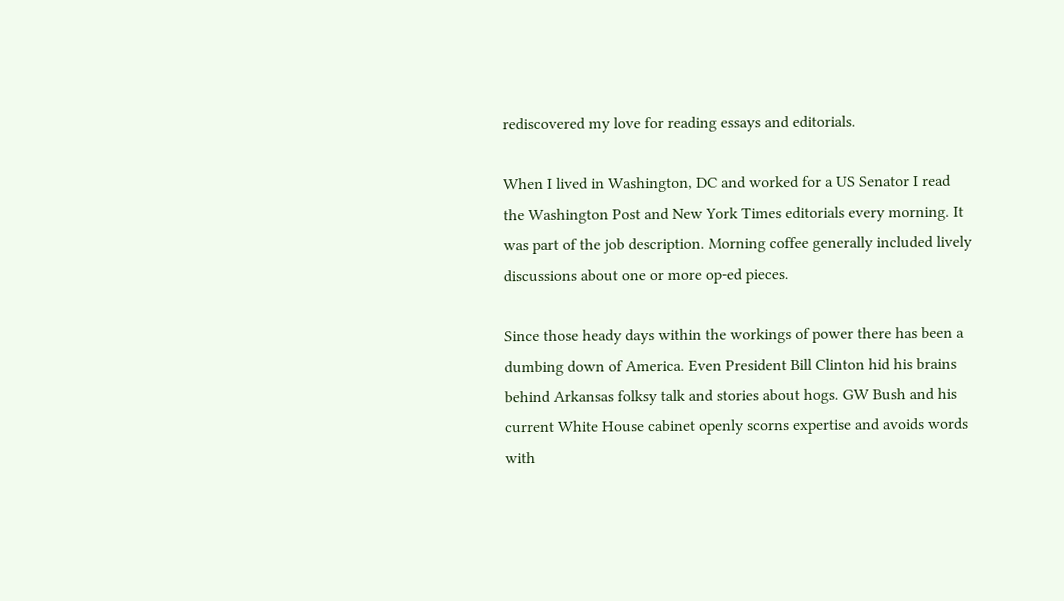rediscovered my love for reading essays and editorials.

When I lived in Washington, DC and worked for a US Senator I read the Washington Post and New York Times editorials every morning. It was part of the job description. Morning coffee generally included lively discussions about one or more op-ed pieces.

Since those heady days within the workings of power there has been a dumbing down of America. Even President Bill Clinton hid his brains behind Arkansas folksy talk and stories about hogs. GW Bush and his current White House cabinet openly scorns expertise and avoids words with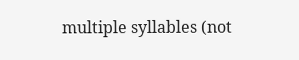multiple syllables (not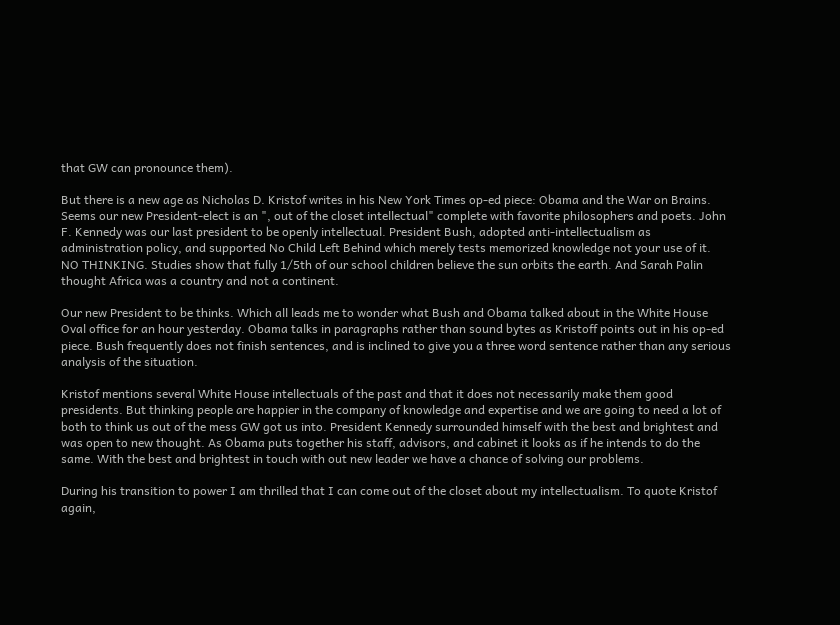that GW can pronounce them).

But there is a new age as Nicholas D. Kristof writes in his New York Times op-ed piece: Obama and the War on Brains. Seems our new President-elect is an ", out of the closet intellectual" complete with favorite philosophers and poets. John F. Kennedy was our last president to be openly intellectual. President Bush, adopted anti-intellectualism as administration policy, and supported No Child Left Behind which merely tests memorized knowledge not your use of it. NO THINKING. Studies show that fully 1/5th of our school children believe the sun orbits the earth. And Sarah Palin thought Africa was a country and not a continent.

Our new President to be thinks. Which all leads me to wonder what Bush and Obama talked about in the White House Oval office for an hour yesterday. Obama talks in paragraphs rather than sound bytes as Kristoff points out in his op-ed piece. Bush frequently does not finish sentences, and is inclined to give you a three word sentence rather than any serious analysis of the situation.

Kristof mentions several White House intellectuals of the past and that it does not necessarily make them good presidents. But thinking people are happier in the company of knowledge and expertise and we are going to need a lot of both to think us out of the mess GW got us into. President Kennedy surrounded himself with the best and brightest and was open to new thought. As Obama puts together his staff, advisors, and cabinet it looks as if he intends to do the same. With the best and brightest in touch with out new leader we have a chance of solving our problems.

During his transition to power I am thrilled that I can come out of the closet about my intellectualism. To quote Kristof again,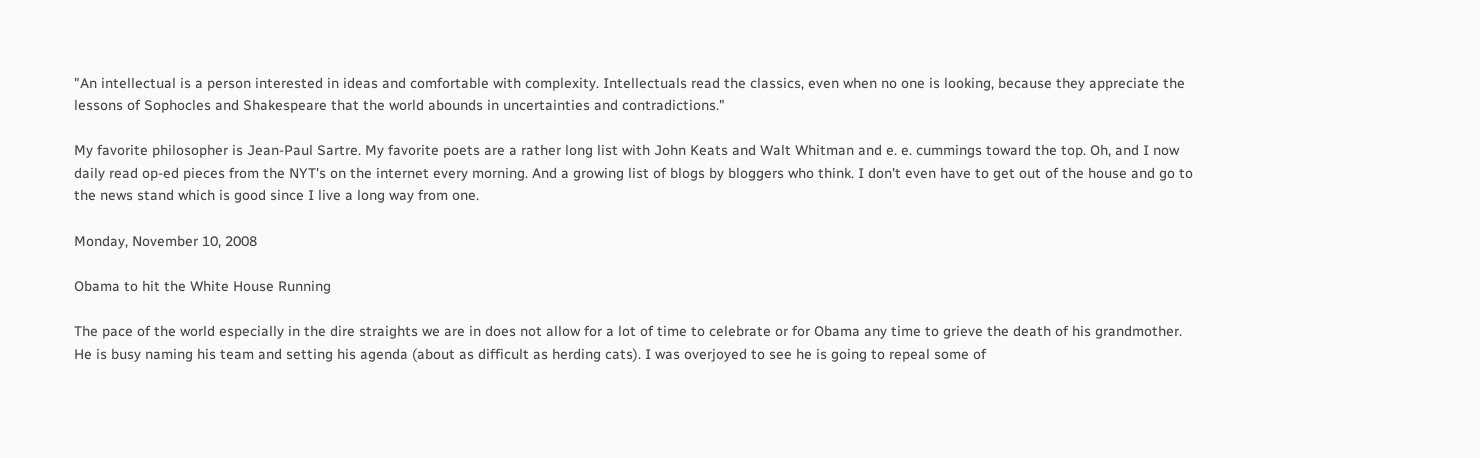"An intellectual is a person interested in ideas and comfortable with complexity. Intellectuals read the classics, even when no one is looking, because they appreciate the lessons of Sophocles and Shakespeare that the world abounds in uncertainties and contradictions."

My favorite philosopher is Jean-Paul Sartre. My favorite poets are a rather long list with John Keats and Walt Whitman and e. e. cummings toward the top. Oh, and I now daily read op-ed pieces from the NYT's on the internet every morning. And a growing list of blogs by bloggers who think. I don't even have to get out of the house and go to the news stand which is good since I live a long way from one.

Monday, November 10, 2008

Obama to hit the White House Running

The pace of the world especially in the dire straights we are in does not allow for a lot of time to celebrate or for Obama any time to grieve the death of his grandmother. He is busy naming his team and setting his agenda (about as difficult as herding cats). I was overjoyed to see he is going to repeal some of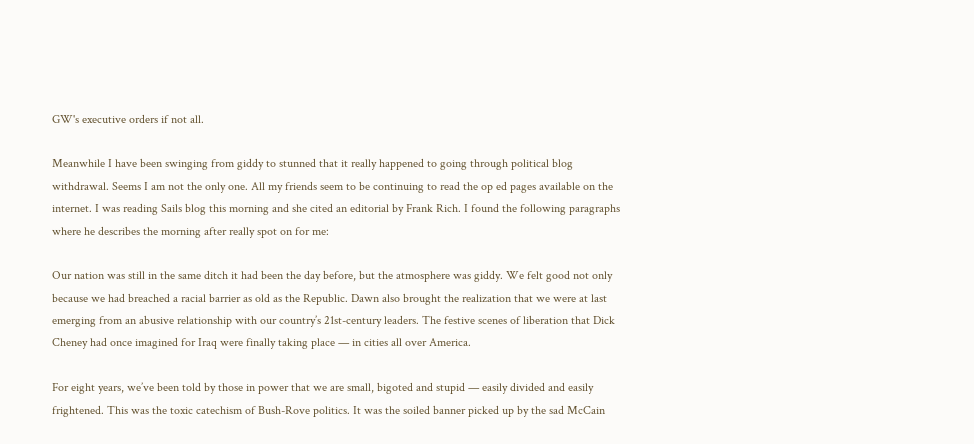GW's executive orders if not all.

Meanwhile I have been swinging from giddy to stunned that it really happened to going through political blog withdrawal. Seems I am not the only one. All my friends seem to be continuing to read the op ed pages available on the internet. I was reading Sails blog this morning and she cited an editorial by Frank Rich. I found the following paragraphs where he describes the morning after really spot on for me:

Our nation was still in the same ditch it had been the day before, but the atmosphere was giddy. We felt good not only because we had breached a racial barrier as old as the Republic. Dawn also brought the realization that we were at last emerging from an abusive relationship with our country’s 21st-century leaders. The festive scenes of liberation that Dick Cheney had once imagined for Iraq were finally taking place — in cities all over America.

For eight years, we’ve been told by those in power that we are small, bigoted and stupid — easily divided and easily frightened. This was the toxic catechism of Bush-Rove politics. It was the soiled banner picked up by the sad McCain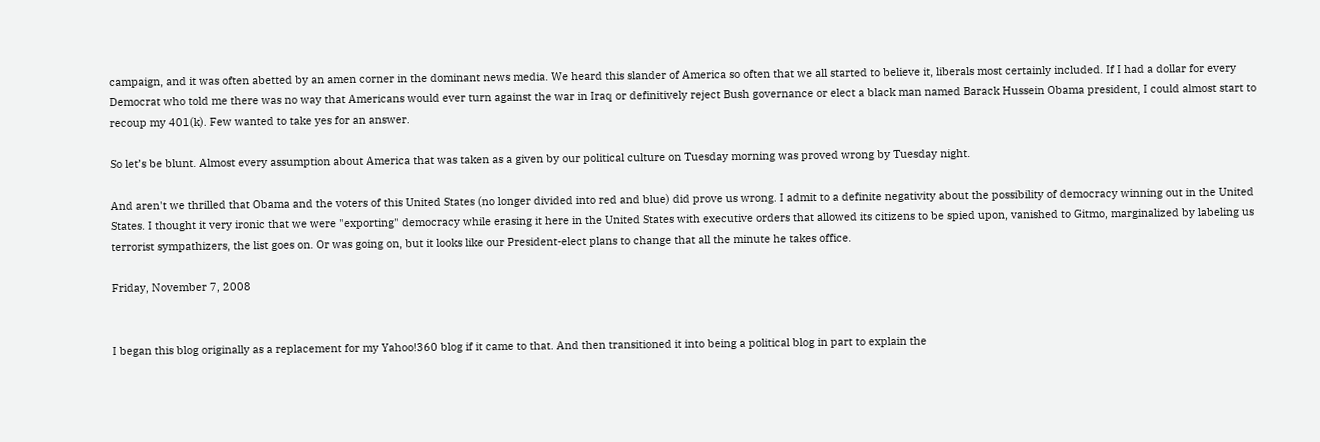campaign, and it was often abetted by an amen corner in the dominant news media. We heard this slander of America so often that we all started to believe it, liberals most certainly included. If I had a dollar for every Democrat who told me there was no way that Americans would ever turn against the war in Iraq or definitively reject Bush governance or elect a black man named Barack Hussein Obama president, I could almost start to recoup my 401(k). Few wanted to take yes for an answer.

So let’s be blunt. Almost every assumption about America that was taken as a given by our political culture on Tuesday morning was proved wrong by Tuesday night.

And aren't we thrilled that Obama and the voters of this United States (no longer divided into red and blue) did prove us wrong. I admit to a definite negativity about the possibility of democracy winning out in the United States. I thought it very ironic that we were "exporting" democracy while erasing it here in the United States with executive orders that allowed its citizens to be spied upon, vanished to Gitmo, marginalized by labeling us terrorist sympathizers, the list goes on. Or was going on, but it looks like our President-elect plans to change that all the minute he takes office.

Friday, November 7, 2008


I began this blog originally as a replacement for my Yahoo!360 blog if it came to that. And then transitioned it into being a political blog in part to explain the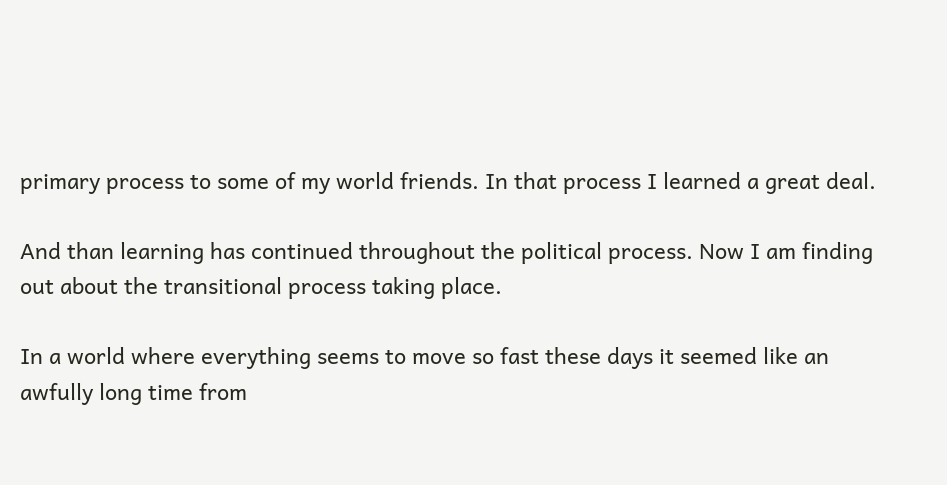primary process to some of my world friends. In that process I learned a great deal.

And than learning has continued throughout the political process. Now I am finding out about the transitional process taking place.

In a world where everything seems to move so fast these days it seemed like an awfully long time from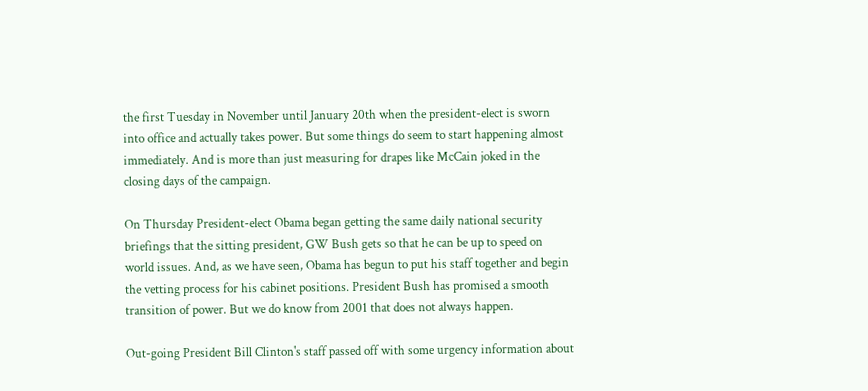the first Tuesday in November until January 20th when the president-elect is sworn into office and actually takes power. But some things do seem to start happening almost immediately. And is more than just measuring for drapes like McCain joked in the closing days of the campaign.

On Thursday President-elect Obama began getting the same daily national security briefings that the sitting president, GW Bush gets so that he can be up to speed on world issues. And, as we have seen, Obama has begun to put his staff together and begin the vetting process for his cabinet positions. President Bush has promised a smooth transition of power. But we do know from 2001 that does not always happen.

Out-going President Bill Clinton's staff passed off with some urgency information about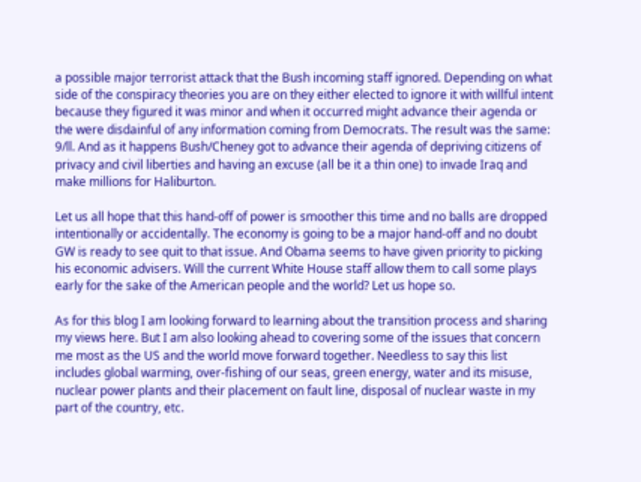a possible major terrorist attack that the Bush incoming staff ignored. Depending on what side of the conspiracy theories you are on they either elected to ignore it with willful intent because they figured it was minor and when it occurred might advance their agenda or the were disdainful of any information coming from Democrats. The result was the same: 9/ll. And as it happens Bush/Cheney got to advance their agenda of depriving citizens of privacy and civil liberties and having an excuse (all be it a thin one) to invade Iraq and make millions for Haliburton.

Let us all hope that this hand-off of power is smoother this time and no balls are dropped intentionally or accidentally. The economy is going to be a major hand-off and no doubt GW is ready to see quit to that issue. And Obama seems to have given priority to picking his economic advisers. Will the current White House staff allow them to call some plays early for the sake of the American people and the world? Let us hope so.

As for this blog I am looking forward to learning about the transition process and sharing my views here. But I am also looking ahead to covering some of the issues that concern me most as the US and the world move forward together. Needless to say this list includes global warming, over-fishing of our seas, green energy, water and its misuse, nuclear power plants and their placement on fault line, disposal of nuclear waste in my part of the country, etc.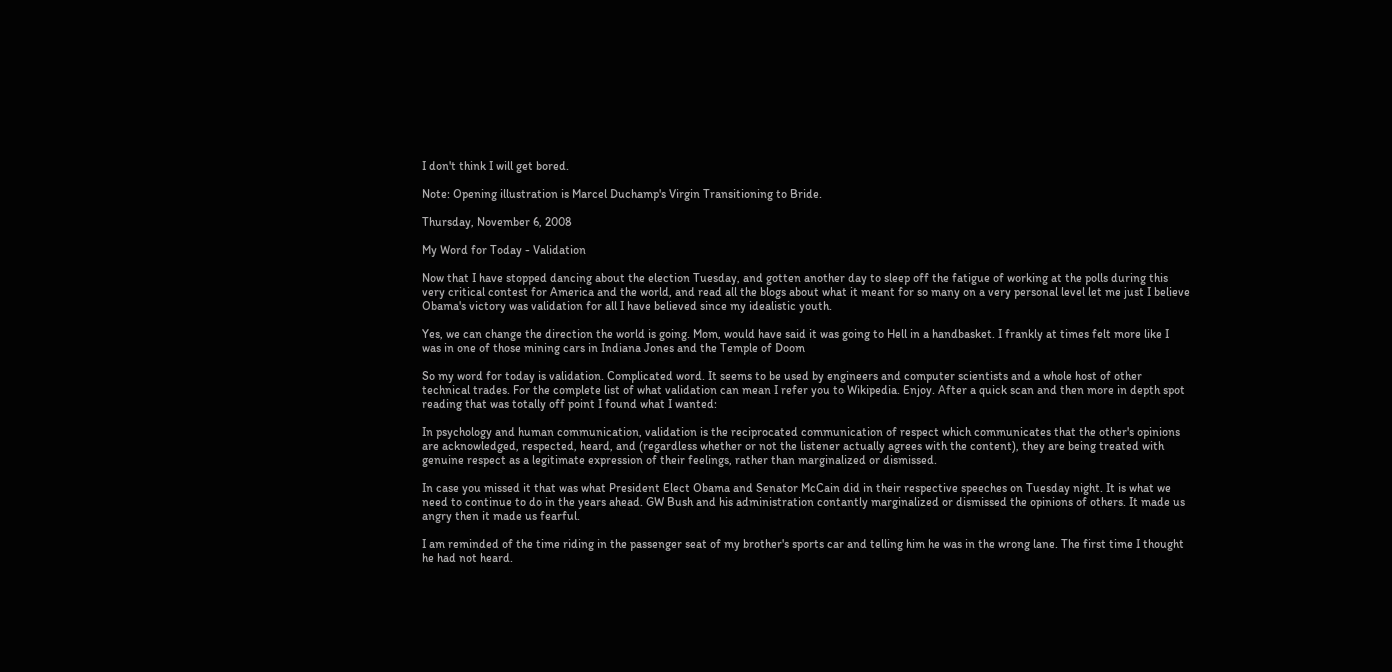I don't think I will get bored.

Note: Opening illustration is Marcel Duchamp's Virgin Transitioning to Bride.

Thursday, November 6, 2008

My Word for Today - Validation

Now that I have stopped dancing about the election Tuesday, and gotten another day to sleep off the fatigue of working at the polls during this very critical contest for America and the world, and read all the blogs about what it meant for so many on a very personal level let me just I believe Obama's victory was validation for all I have believed since my idealistic youth.

Yes, we can change the direction the world is going. Mom, would have said it was going to Hell in a handbasket. I frankly at times felt more like I was in one of those mining cars in Indiana Jones and the Temple of Doom

So my word for today is validation. Complicated word. It seems to be used by engineers and computer scientists and a whole host of other technical trades. For the complete list of what validation can mean I refer you to Wikipedia. Enjoy. After a quick scan and then more in depth spot reading that was totally off point I found what I wanted:

In psychology and human communication, validation is the reciprocated communication of respect which communicates that the other's opinions are acknowledged, respected, heard, and (regardless whether or not the listener actually agrees with the content), they are being treated with genuine respect as a legitimate expression of their feelings, rather than marginalized or dismissed.

In case you missed it that was what President Elect Obama and Senator McCain did in their respective speeches on Tuesday night. It is what we need to continue to do in the years ahead. GW Bush and his administration contantly marginalized or dismissed the opinions of others. It made us angry then it made us fearful.

I am reminded of the time riding in the passenger seat of my brother's sports car and telling him he was in the wrong lane. The first time I thought he had not heard.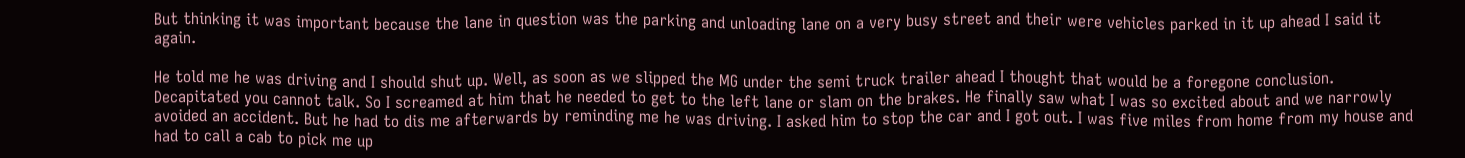But thinking it was important because the lane in question was the parking and unloading lane on a very busy street and their were vehicles parked in it up ahead I said it again.

He told me he was driving and I should shut up. Well, as soon as we slipped the MG under the semi truck trailer ahead I thought that would be a foregone conclusion. Decapitated you cannot talk. So I screamed at him that he needed to get to the left lane or slam on the brakes. He finally saw what I was so excited about and we narrowly avoided an accident. But he had to dis me afterwards by reminding me he was driving. I asked him to stop the car and I got out. I was five miles from home from my house and had to call a cab to pick me up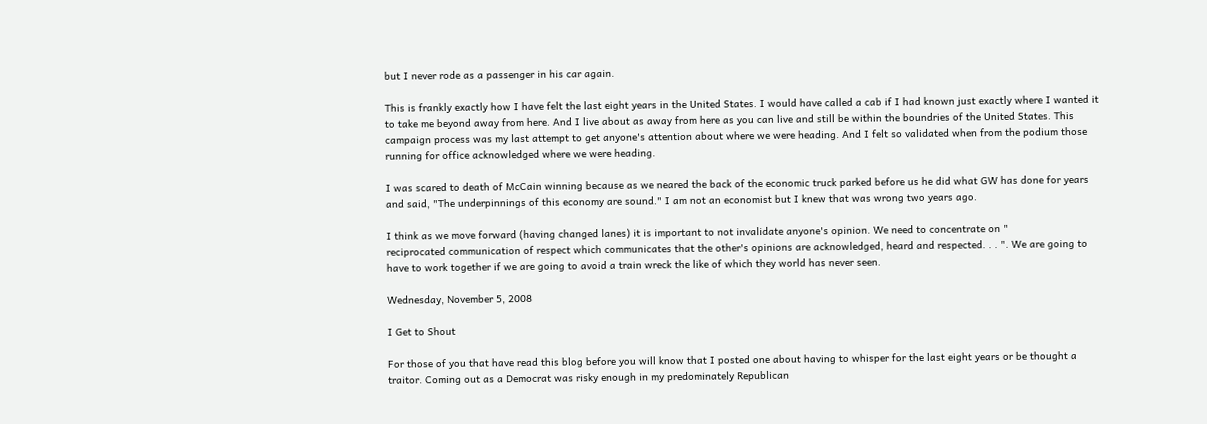but I never rode as a passenger in his car again.

This is frankly exactly how I have felt the last eight years in the United States. I would have called a cab if I had known just exactly where I wanted it to take me beyond away from here. And I live about as away from here as you can live and still be within the boundries of the United States. This campaign process was my last attempt to get anyone's attention about where we were heading. And I felt so validated when from the podium those running for office acknowledged where we were heading.

I was scared to death of McCain winning because as we neared the back of the economic truck parked before us he did what GW has done for years and said, "The underpinnings of this economy are sound." I am not an economist but I knew that was wrong two years ago.

I think as we move forward (having changed lanes) it is important to not invalidate anyone's opinion. We need to concentrate on "
reciprocated communication of respect which communicates that the other's opinions are acknowledged, heard and respected. . . ". We are going to have to work together if we are going to avoid a train wreck the like of which they world has never seen.

Wednesday, November 5, 2008

I Get to Shout

For those of you that have read this blog before you will know that I posted one about having to whisper for the last eight years or be thought a traitor. Coming out as a Democrat was risky enough in my predominately Republican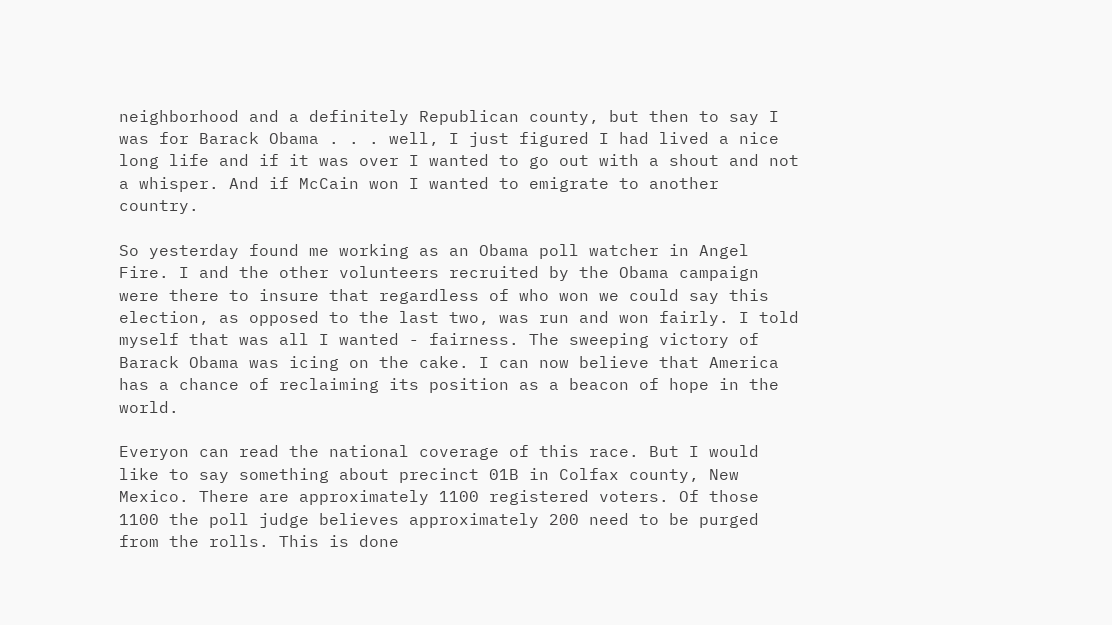neighborhood and a definitely Republican county, but then to say I was for Barack Obama . . . well, I just figured I had lived a nice long life and if it was over I wanted to go out with a shout and not a whisper. And if McCain won I wanted to emigrate to another country.

So yesterday found me working as an Obama poll watcher in Angel Fire. I and the other volunteers recruited by the Obama campaign were there to insure that regardless of who won we could say this election, as opposed to the last two, was run and won fairly. I told myself that was all I wanted - fairness. The sweeping victory of Barack Obama was icing on the cake. I can now believe that America has a chance of reclaiming its position as a beacon of hope in the world.

Everyon can read the national coverage of this race. But I would like to say something about precinct 01B in Colfax county, New Mexico. There are approximately 1100 registered voters. Of those 1100 the poll judge believes approximately 200 need to be purged from the rolls. This is done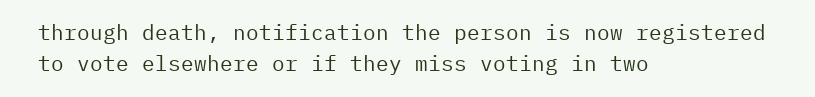through death, notification the person is now registered to vote elsewhere or if they miss voting in two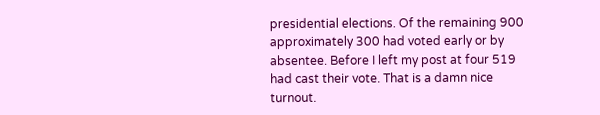presidential elections. Of the remaining 900 approximately 300 had voted early or by absentee. Before I left my post at four 519 had cast their vote. That is a damn nice turnout.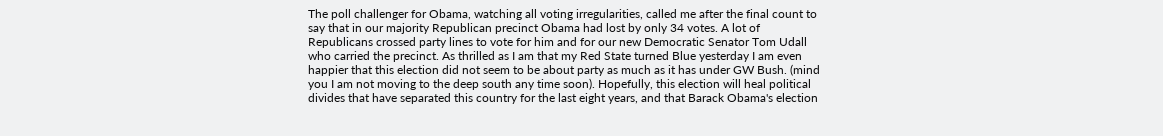The poll challenger for Obama, watching all voting irregularities, called me after the final count to say that in our majority Republican precinct Obama had lost by only 34 votes. A lot of Republicans crossed party lines to vote for him and for our new Democratic Senator Tom Udall who carried the precinct. As thrilled as I am that my Red State turned Blue yesterday I am even happier that this election did not seem to be about party as much as it has under GW Bush. (mind you I am not moving to the deep south any time soon). Hopefully, this election will heal political divides that have separated this country for the last eight years, and that Barack Obama's election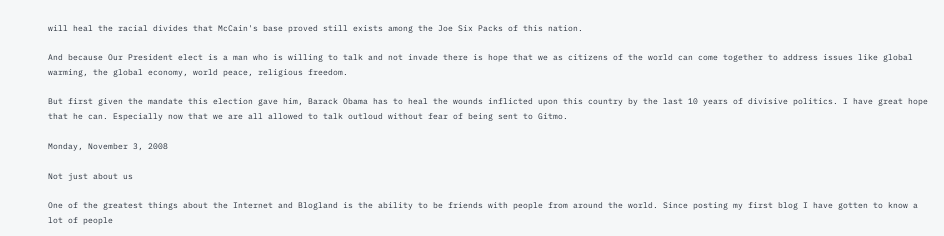will heal the racial divides that McCain's base proved still exists among the Joe Six Packs of this nation.

And because Our President elect is a man who is willing to talk and not invade there is hope that we as citizens of the world can come together to address issues like global warming, the global economy, world peace, religious freedom.

But first given the mandate this election gave him, Barack Obama has to heal the wounds inflicted upon this country by the last 10 years of divisive politics. I have great hope that he can. Especially now that we are all allowed to talk outloud without fear of being sent to Gitmo.

Monday, November 3, 2008

Not just about us

One of the greatest things about the Internet and Blogland is the ability to be friends with people from around the world. Since posting my first blog I have gotten to know a lot of people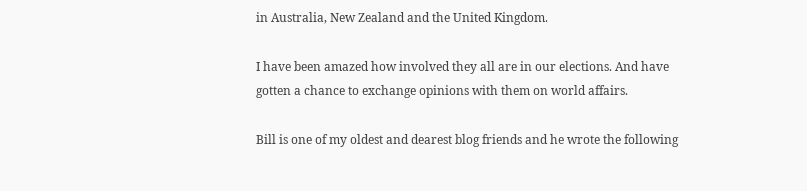in Australia, New Zealand and the United Kingdom.

I have been amazed how involved they all are in our elections. And have gotten a chance to exchange opinions with them on world affairs.

Bill is one of my oldest and dearest blog friends and he wrote the following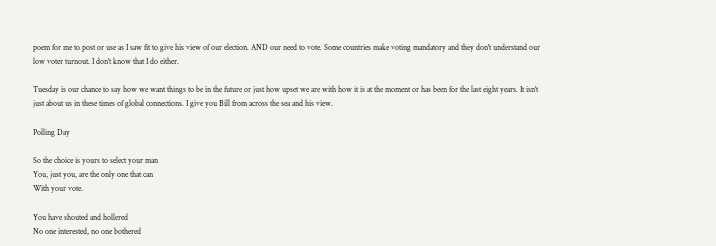poem for me to post or use as I saw fit to give his view of our election. AND our need to vote. Some countries make voting mandatory and they don't understand our low voter turnout. I don't know that I do either.

Tuesday is our chance to say how we want things to be in the future or just how upset we are with how it is at the moment or has been for the last eight years. It isn't just about us in these times of global connections. I give you Bill from across the sea and his view.

Polling Day

So the choice is yours to select your man
You, just you, are the only one that can
With your vote.

You have shouted and hollered
No one interested, no one bothered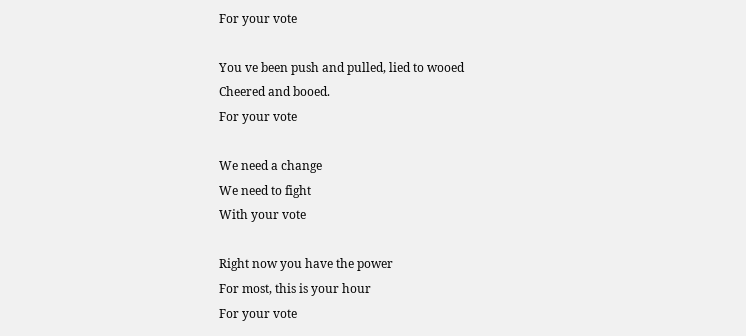For your vote

You ve been push and pulled, lied to wooed
Cheered and booed.
For your vote

We need a change
We need to fight
With your vote

Right now you have the power
For most, this is your hour
For your vote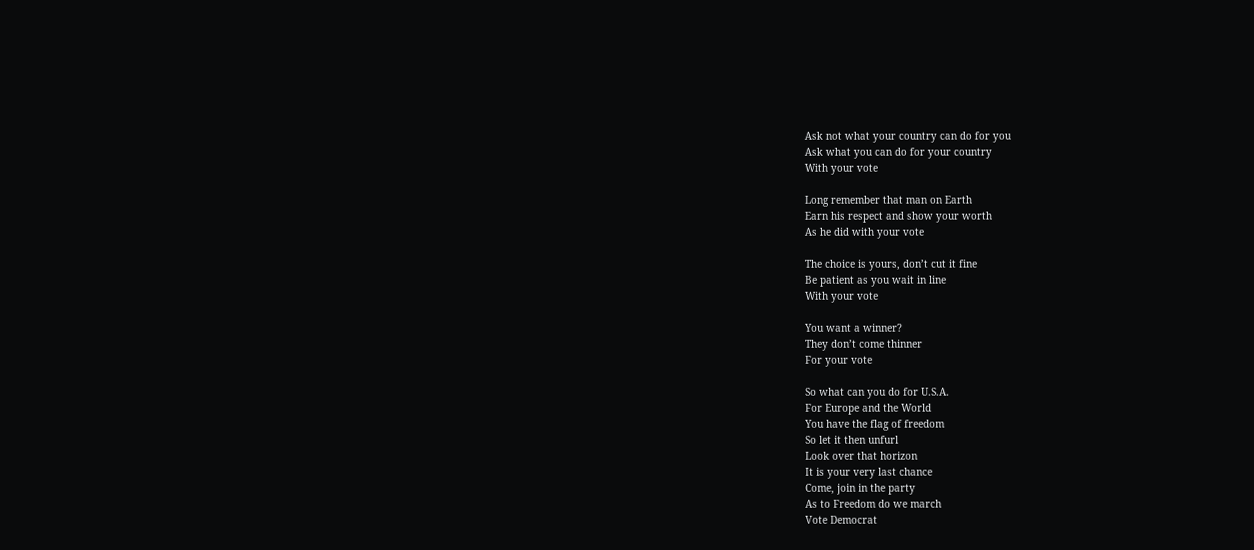Ask not what your country can do for you
Ask what you can do for your country
With your vote

Long remember that man on Earth
Earn his respect and show your worth
As he did with your vote

The choice is yours, don’t cut it fine
Be patient as you wait in line
With your vote

You want a winner?
They don’t come thinner
For your vote

So what can you do for U.S.A.
For Europe and the World
You have the flag of freedom
So let it then unfurl
Look over that horizon
It is your very last chance
Come, join in the party
As to Freedom do we march
Vote Democrat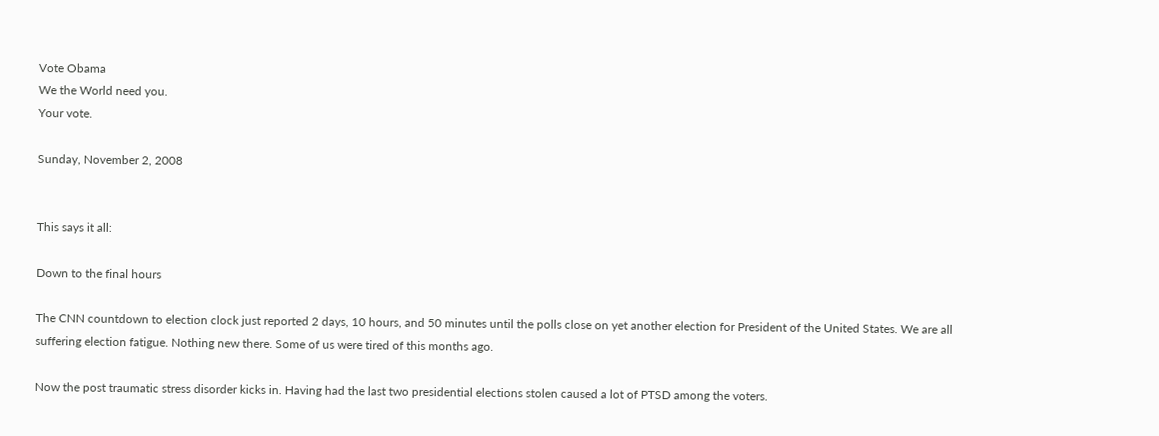Vote Obama
We the World need you.
Your vote.

Sunday, November 2, 2008


This says it all:

Down to the final hours

The CNN countdown to election clock just reported 2 days, 10 hours, and 50 minutes until the polls close on yet another election for President of the United States. We are all suffering election fatigue. Nothing new there. Some of us were tired of this months ago.

Now the post traumatic stress disorder kicks in. Having had the last two presidential elections stolen caused a lot of PTSD among the voters.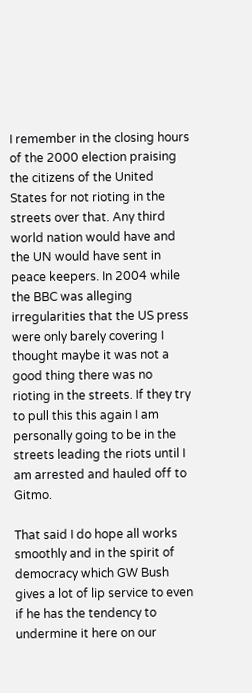I remember in the closing hours of the 2000 election praising the citizens of the United States for not rioting in the streets over that. Any third world nation would have and the UN would have sent in peace keepers. In 2004 while the BBC was alleging irregularities that the US press were only barely covering I thought maybe it was not a good thing there was no rioting in the streets. If they try to pull this this again I am personally going to be in the streets leading the riots until I am arrested and hauled off to Gitmo.

That said I do hope all works smoothly and in the spirit of democracy which GW Bush gives a lot of lip service to even if he has the tendency to undermine it here on our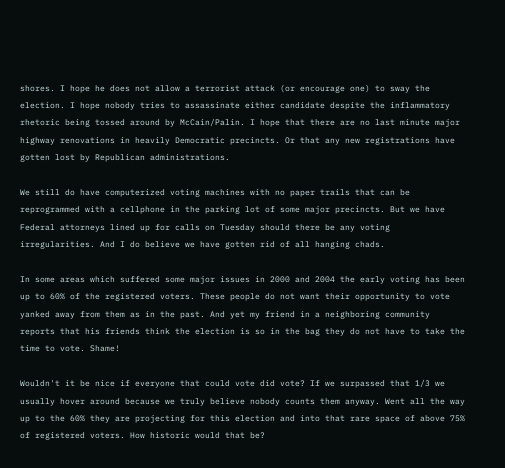shores. I hope he does not allow a terrorist attack (or encourage one) to sway the election. I hope nobody tries to assassinate either candidate despite the inflammatory rhetoric being tossed around by McCain/Palin. I hope that there are no last minute major highway renovations in heavily Democratic precincts. Or that any new registrations have gotten lost by Republican administrations.

We still do have computerized voting machines with no paper trails that can be reprogrammed with a cellphone in the parking lot of some major precincts. But we have Federal attorneys lined up for calls on Tuesday should there be any voting irregularities. And I do believe we have gotten rid of all hanging chads.

In some areas which suffered some major issues in 2000 and 2004 the early voting has been up to 60% of the registered voters. These people do not want their opportunity to vote yanked away from them as in the past. And yet my friend in a neighboring community reports that his friends think the election is so in the bag they do not have to take the time to vote. Shame!

Wouldn't it be nice if everyone that could vote did vote? If we surpassed that 1/3 we usually hover around because we truly believe nobody counts them anyway. Went all the way up to the 60% they are projecting for this election and into that rare space of above 75% of registered voters. How historic would that be?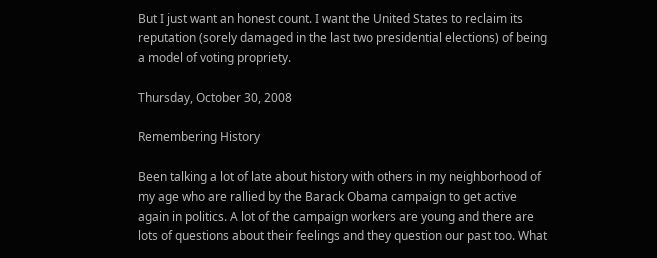But I just want an honest count. I want the United States to reclaim its reputation (sorely damaged in the last two presidential elections) of being a model of voting propriety.

Thursday, October 30, 2008

Remembering History

Been talking a lot of late about history with others in my neighborhood of my age who are rallied by the Barack Obama campaign to get active again in politics. A lot of the campaign workers are young and there are lots of questions about their feelings and they question our past too. What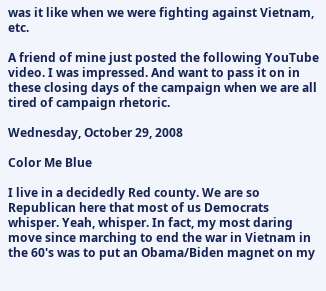was it like when we were fighting against Vietnam, etc.

A friend of mine just posted the following YouTube video. I was impressed. And want to pass it on in these closing days of the campaign when we are all tired of campaign rhetoric.

Wednesday, October 29, 2008

Color Me Blue

I live in a decidedly Red county. We are so Republican here that most of us Democrats whisper. Yeah, whisper. In fact, my most daring move since marching to end the war in Vietnam in the 60's was to put an Obama/Biden magnet on my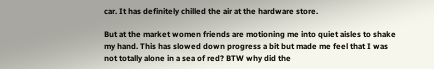car. It has definitely chilled the air at the hardware store.

But at the market women friends are motioning me into quiet aisles to shake my hand. This has slowed down progress a bit but made me feel that I was not totally alone in a sea of red? BTW why did the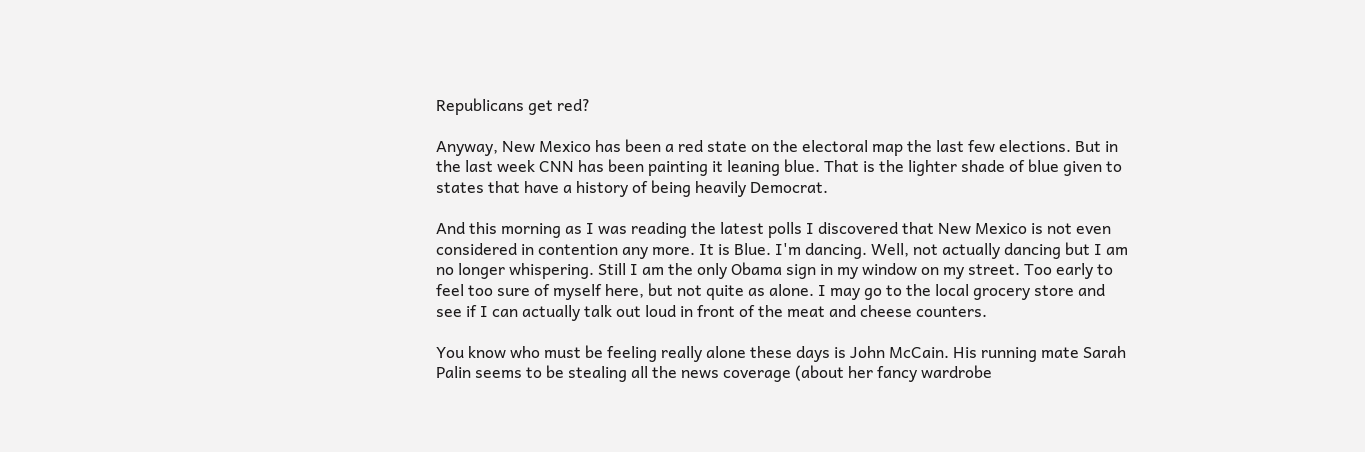Republicans get red?

Anyway, New Mexico has been a red state on the electoral map the last few elections. But in the last week CNN has been painting it leaning blue. That is the lighter shade of blue given to states that have a history of being heavily Democrat.

And this morning as I was reading the latest polls I discovered that New Mexico is not even considered in contention any more. It is Blue. I'm dancing. Well, not actually dancing but I am no longer whispering. Still I am the only Obama sign in my window on my street. Too early to feel too sure of myself here, but not quite as alone. I may go to the local grocery store and see if I can actually talk out loud in front of the meat and cheese counters.

You know who must be feeling really alone these days is John McCain. His running mate Sarah Palin seems to be stealing all the news coverage (about her fancy wardrobe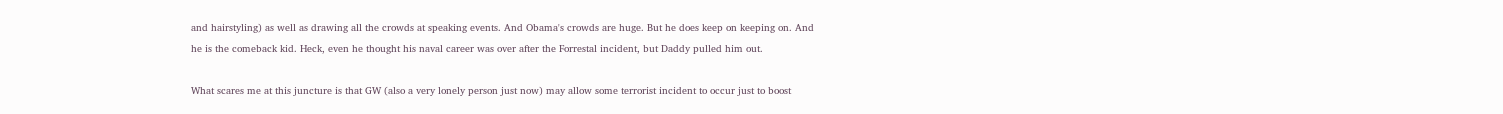and hairstyling) as well as drawing all the crowds at speaking events. And Obama's crowds are huge. But he does keep on keeping on. And he is the comeback kid. Heck, even he thought his naval career was over after the Forrestal incident, but Daddy pulled him out.

What scares me at this juncture is that GW (also a very lonely person just now) may allow some terrorist incident to occur just to boost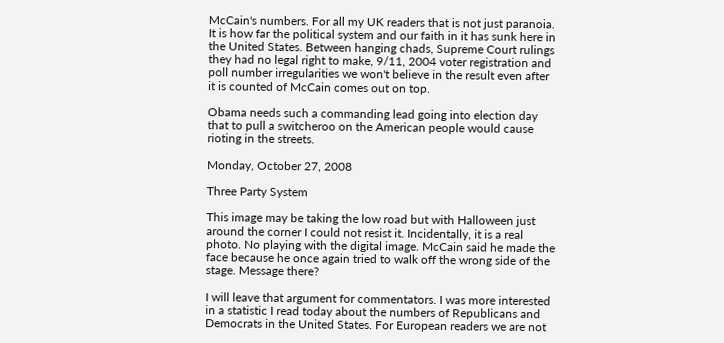McCain's numbers. For all my UK readers that is not just paranoia. It is how far the political system and our faith in it has sunk here in the United States. Between hanging chads, Supreme Court rulings they had no legal right to make, 9/11, 2004 voter registration and poll number irregularities we won't believe in the result even after it is counted of McCain comes out on top.

Obama needs such a commanding lead going into election day that to pull a switcheroo on the American people would cause rioting in the streets.

Monday, October 27, 2008

Three Party System

This image may be taking the low road but with Halloween just around the corner I could not resist it. Incidentally, it is a real photo. No playing with the digital image. McCain said he made the face because he once again tried to walk off the wrong side of the stage. Message there?

I will leave that argument for commentators. I was more interested in a statistic I read today about the numbers of Republicans and Democrats in the United States. For European readers we are not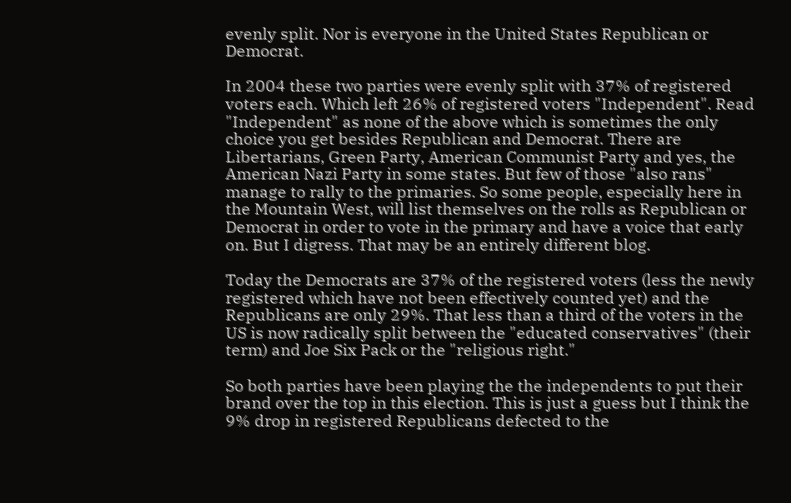evenly split. Nor is everyone in the United States Republican or Democrat.

In 2004 these two parties were evenly split with 37% of registered voters each. Which left 26% of registered voters "Independent". Read "Independent" as none of the above which is sometimes the only choice you get besides Republican and Democrat. There are Libertarians, Green Party, American Communist Party and yes, the American Nazi Party in some states. But few of those "also rans" manage to rally to the primaries. So some people, especially here in the Mountain West, will list themselves on the rolls as Republican or Democrat in order to vote in the primary and have a voice that early on. But I digress. That may be an entirely different blog.

Today the Democrats are 37% of the registered voters (less the newly registered which have not been effectively counted yet) and the Republicans are only 29%. That less than a third of the voters in the US is now radically split between the "educated conservatives" (their term) and Joe Six Pack or the "religious right."

So both parties have been playing the the independents to put their brand over the top in this election. This is just a guess but I think the 9% drop in registered Republicans defected to the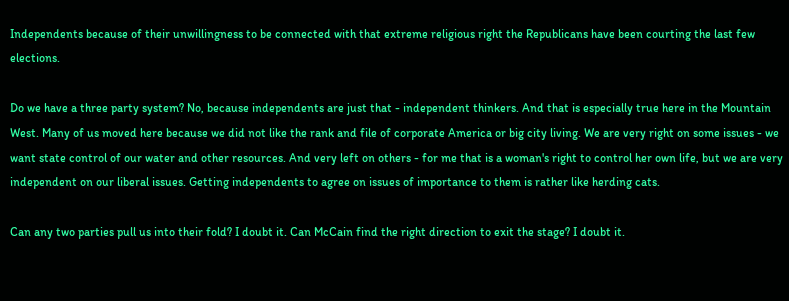Independents because of their unwillingness to be connected with that extreme religious right the Republicans have been courting the last few elections.

Do we have a three party system? No, because independents are just that - independent thinkers. And that is especially true here in the Mountain West. Many of us moved here because we did not like the rank and file of corporate America or big city living. We are very right on some issues - we want state control of our water and other resources. And very left on others - for me that is a woman's right to control her own life, but we are very independent on our liberal issues. Getting independents to agree on issues of importance to them is rather like herding cats.

Can any two parties pull us into their fold? I doubt it. Can McCain find the right direction to exit the stage? I doubt it.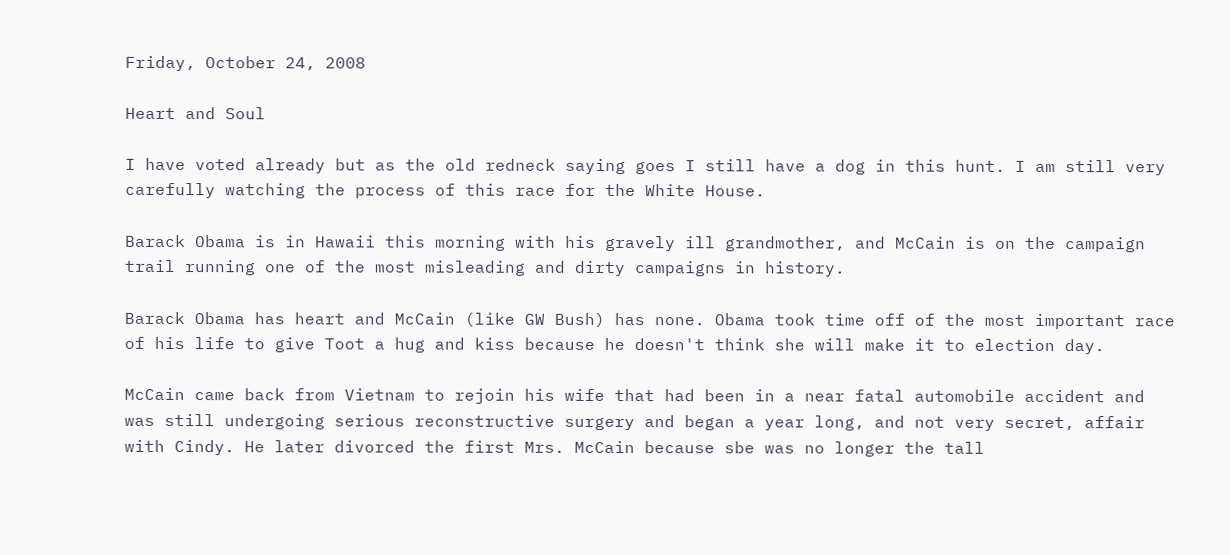Friday, October 24, 2008

Heart and Soul

I have voted already but as the old redneck saying goes I still have a dog in this hunt. I am still very carefully watching the process of this race for the White House.

Barack Obama is in Hawaii this morning with his gravely ill grandmother, and McCain is on the campaign trail running one of the most misleading and dirty campaigns in history.

Barack Obama has heart and McCain (like GW Bush) has none. Obama took time off of the most important race of his life to give Toot a hug and kiss because he doesn't think she will make it to election day.

McCain came back from Vietnam to rejoin his wife that had been in a near fatal automobile accident and was still undergoing serious reconstructive surgery and began a year long, and not very secret, affair with Cindy. He later divorced the first Mrs. McCain because sbe was no longer the tall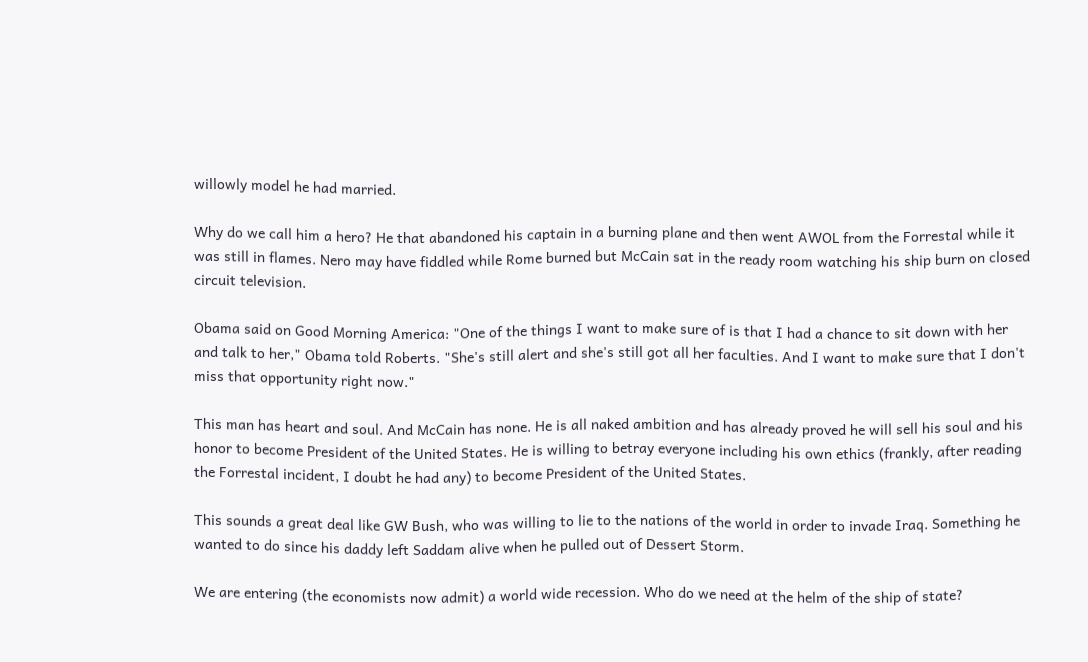willowly model he had married.

Why do we call him a hero? He that abandoned his captain in a burning plane and then went AWOL from the Forrestal while it was still in flames. Nero may have fiddled while Rome burned but McCain sat in the ready room watching his ship burn on closed circuit television.

Obama said on Good Morning America: "One of the things I want to make sure of is that I had a chance to sit down with her and talk to her," Obama told Roberts. "She's still alert and she's still got all her faculties. And I want to make sure that I don't miss that opportunity right now."

This man has heart and soul. And McCain has none. He is all naked ambition and has already proved he will sell his soul and his honor to become President of the United States. He is willing to betray everyone including his own ethics (frankly, after reading the Forrestal incident, I doubt he had any) to become President of the United States.

This sounds a great deal like GW Bush, who was willing to lie to the nations of the world in order to invade Iraq. Something he wanted to do since his daddy left Saddam alive when he pulled out of Dessert Storm.

We are entering (the economists now admit) a world wide recession. Who do we need at the helm of the ship of state?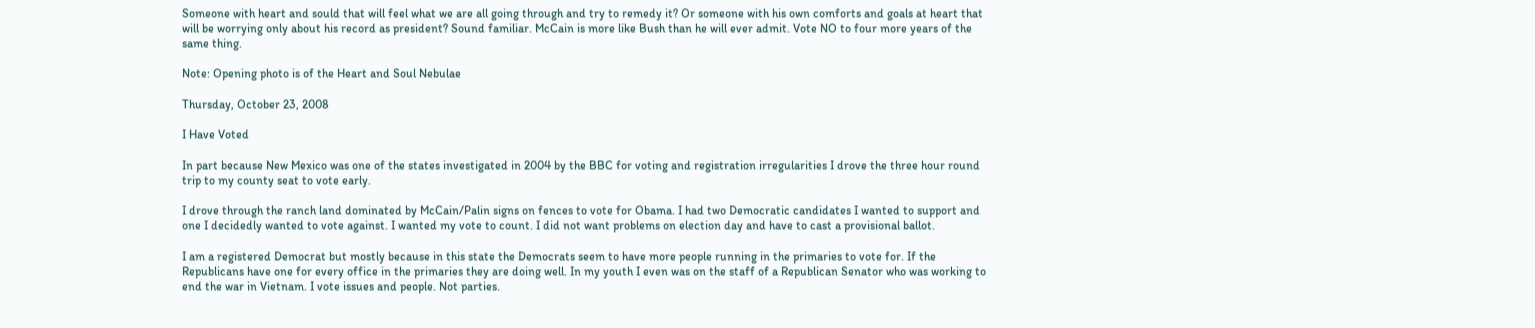Someone with heart and sould that will feel what we are all going through and try to remedy it? Or someone with his own comforts and goals at heart that will be worrying only about his record as president? Sound familiar. McCain is more like Bush than he will ever admit. Vote NO to four more years of the same thing.

Note: Opening photo is of the Heart and Soul Nebulae

Thursday, October 23, 2008

I Have Voted

In part because New Mexico was one of the states investigated in 2004 by the BBC for voting and registration irregularities I drove the three hour round trip to my county seat to vote early.

I drove through the ranch land dominated by McCain/Palin signs on fences to vote for Obama. I had two Democratic candidates I wanted to support and one I decidedly wanted to vote against. I wanted my vote to count. I did not want problems on election day and have to cast a provisional ballot.

I am a registered Democrat but mostly because in this state the Democrats seem to have more people running in the primaries to vote for. If the Republicans have one for every office in the primaries they are doing well. In my youth I even was on the staff of a Republican Senator who was working to end the war in Vietnam. I vote issues and people. Not parties.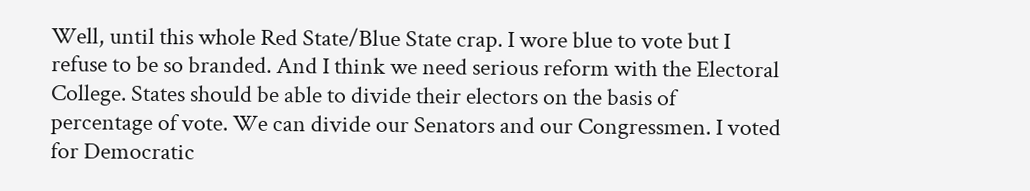Well, until this whole Red State/Blue State crap. I wore blue to vote but I refuse to be so branded. And I think we need serious reform with the Electoral College. States should be able to divide their electors on the basis of percentage of vote. We can divide our Senators and our Congressmen. I voted for Democratic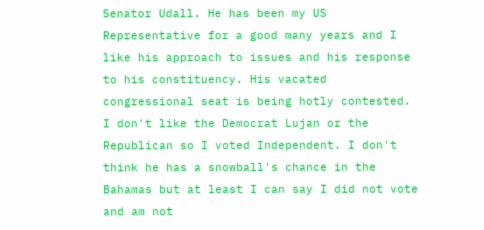Senator Udall. He has been my US Representative for a good many years and I like his approach to issues and his response to his constituency. His vacated congressional seat is being hotly contested. I don't like the Democrat Lujan or the Republican so I voted Independent. I don't think he has a snowball's chance in the Bahamas but at least I can say I did not vote and am not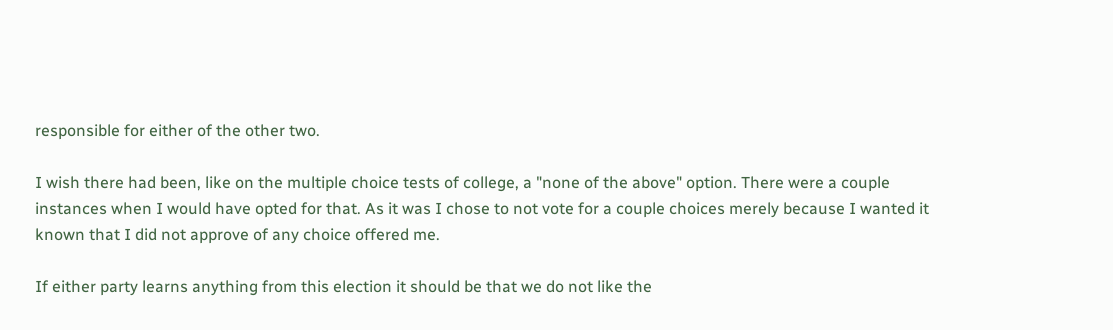responsible for either of the other two.

I wish there had been, like on the multiple choice tests of college, a "none of the above" option. There were a couple instances when I would have opted for that. As it was I chose to not vote for a couple choices merely because I wanted it known that I did not approve of any choice offered me.

If either party learns anything from this election it should be that we do not like the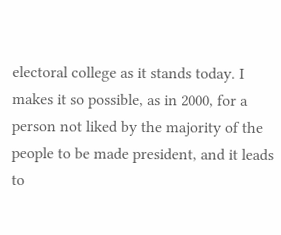electoral college as it stands today. I makes it so possible, as in 2000, for a person not liked by the majority of the people to be made president, and it leads to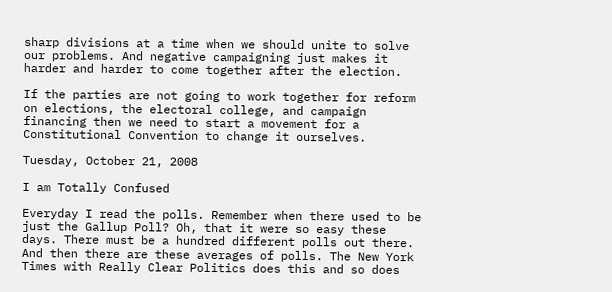sharp divisions at a time when we should unite to solve our problems. And negative campaigning just makes it harder and harder to come together after the election.

If the parties are not going to work together for reform on elections, the electoral college, and campaign financing then we need to start a movement for a Constitutional Convention to change it ourselves.

Tuesday, October 21, 2008

I am Totally Confused

Everyday I read the polls. Remember when there used to be just the Gallup Poll? Oh, that it were so easy these days. There must be a hundred different polls out there. And then there are these averages of polls. The New York Times with Really Clear Politics does this and so does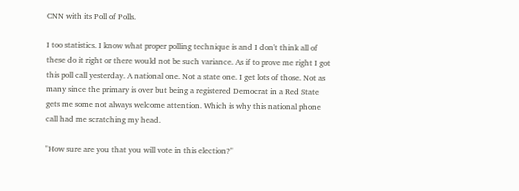CNN with its Poll of Polls.

I too statistics. I know what proper polling technique is and I don't think all of these do it right or there would not be such variance. As if to prove me right I got this poll call yesterday. A national one. Not a state one. I get lots of those. Not as many since the primary is over but being a registered Democrat in a Red State gets me some not always welcome attention. Which is why this national phone call had me scratching my head.

"How sure are you that you will vote in this election?"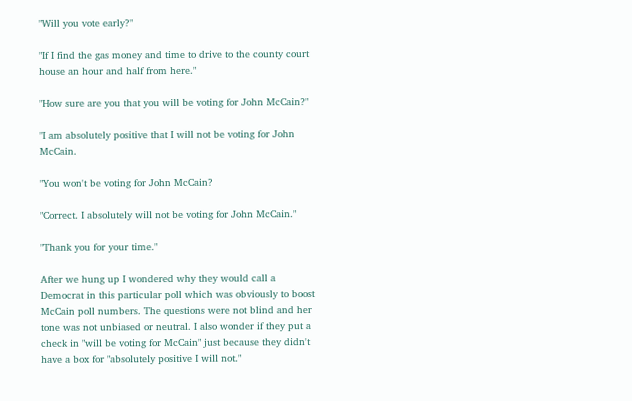"Will you vote early?"

"If I find the gas money and time to drive to the county court house an hour and half from here."

"How sure are you that you will be voting for John McCain?"

"I am absolutely positive that I will not be voting for John McCain.

"You won't be voting for John McCain?

"Correct. I absolutely will not be voting for John McCain."

"Thank you for your time."

After we hung up I wondered why they would call a Democrat in this particular poll which was obviously to boost McCain poll numbers. The questions were not blind and her tone was not unbiased or neutral. I also wonder if they put a check in "will be voting for McCain" just because they didn't have a box for "absolutely positive I will not."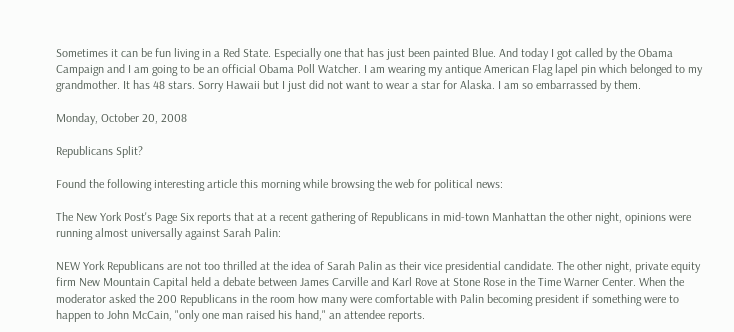Sometimes it can be fun living in a Red State. Especially one that has just been painted Blue. And today I got called by the Obama Campaign and I am going to be an official Obama Poll Watcher. I am wearing my antique American Flag lapel pin which belonged to my grandmother. It has 48 stars. Sorry Hawaii but I just did not want to wear a star for Alaska. I am so embarrassed by them.

Monday, October 20, 2008

Republicans Split?

Found the following interesting article this morning while browsing the web for political news:

The New York Post's Page Six reports that at a recent gathering of Republicans in mid-town Manhattan the other night, opinions were running almost universally against Sarah Palin:

NEW York Republicans are not too thrilled at the idea of Sarah Palin as their vice presidential candidate. The other night, private equity firm New Mountain Capital held a debate between James Carville and Karl Rove at Stone Rose in the Time Warner Center. When the moderator asked the 200 Republicans in the room how many were comfortable with Palin becoming president if something were to happen to John McCain, "only one man raised his hand," an attendee reports.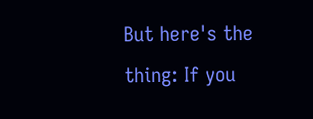But here's the thing: If you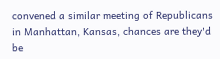convened a similar meeting of Republicans in Manhattan, Kansas, chances are they'd be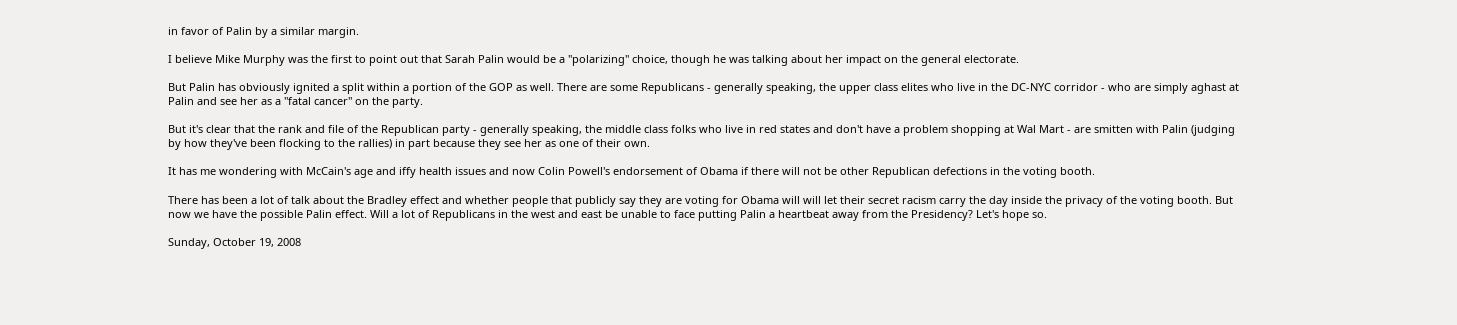in favor of Palin by a similar margin.

I believe Mike Murphy was the first to point out that Sarah Palin would be a "polarizing" choice, though he was talking about her impact on the general electorate.

But Palin has obviously ignited a split within a portion of the GOP as well. There are some Republicans - generally speaking, the upper class elites who live in the DC-NYC corridor - who are simply aghast at Palin and see her as a "fatal cancer" on the party.

But it's clear that the rank and file of the Republican party - generally speaking, the middle class folks who live in red states and don't have a problem shopping at Wal Mart - are smitten with Palin (judging by how they've been flocking to the rallies) in part because they see her as one of their own.

It has me wondering with McCain's age and iffy health issues and now Colin Powell's endorsement of Obama if there will not be other Republican defections in the voting booth.

There has been a lot of talk about the Bradley effect and whether people that publicly say they are voting for Obama will will let their secret racism carry the day inside the privacy of the voting booth. But now we have the possible Palin effect. Will a lot of Republicans in the west and east be unable to face putting Palin a heartbeat away from the Presidency? Let's hope so.

Sunday, October 19, 2008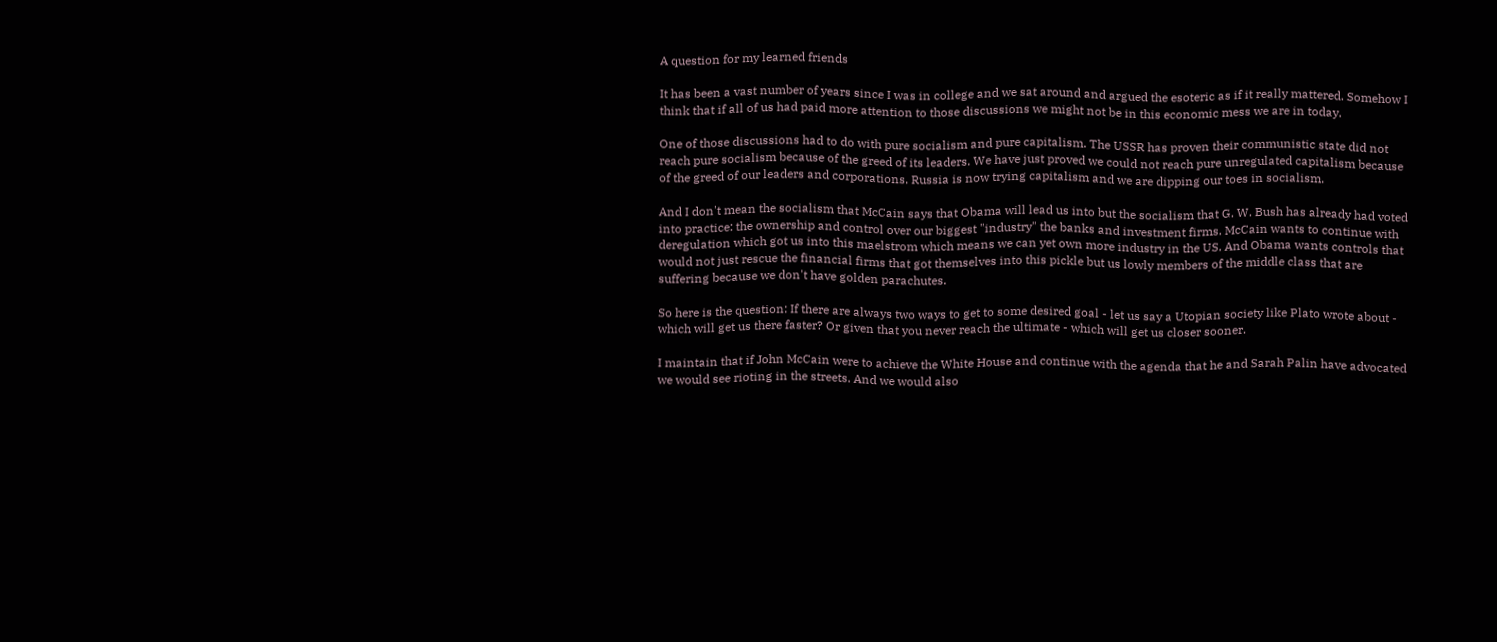A question for my learned friends

It has been a vast number of years since I was in college and we sat around and argued the esoteric as if it really mattered. Somehow I think that if all of us had paid more attention to those discussions we might not be in this economic mess we are in today.

One of those discussions had to do with pure socialism and pure capitalism. The USSR has proven their communistic state did not reach pure socialism because of the greed of its leaders. We have just proved we could not reach pure unregulated capitalism because of the greed of our leaders and corporations. Russia is now trying capitalism and we are dipping our toes in socialism.

And I don't mean the socialism that McCain says that Obama will lead us into but the socialism that G. W. Bush has already had voted into practice: the ownership and control over our biggest "industry" the banks and investment firms. McCain wants to continue with deregulation which got us into this maelstrom which means we can yet own more industry in the US. And Obama wants controls that would not just rescue the financial firms that got themselves into this pickle but us lowly members of the middle class that are suffering because we don't have golden parachutes.

So here is the question: If there are always two ways to get to some desired goal - let us say a Utopian society like Plato wrote about - which will get us there faster? Or given that you never reach the ultimate - which will get us closer sooner.

I maintain that if John McCain were to achieve the White House and continue with the agenda that he and Sarah Palin have advocated we would see rioting in the streets. And we would also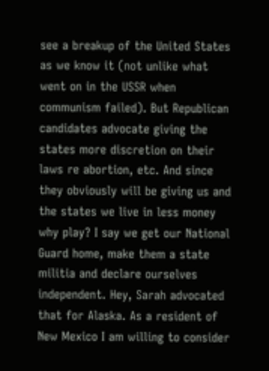see a breakup of the United States as we know it (not unlike what went on in the USSR when communism failed). But Republican candidates advocate giving the states more discretion on their laws re abortion, etc. And since they obviously will be giving us and the states we live in less money why play? I say we get our National Guard home, make them a state militia and declare ourselves independent. Hey, Sarah advocated that for Alaska. As a resident of New Mexico I am willing to consider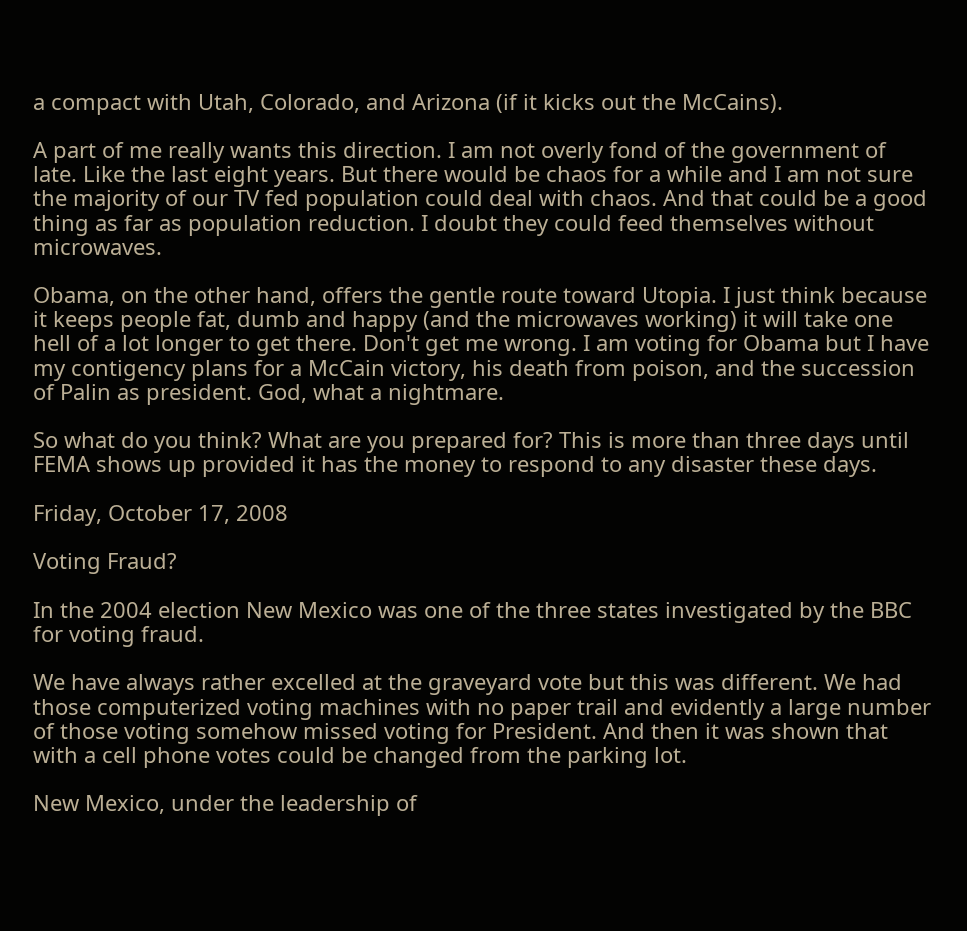a compact with Utah, Colorado, and Arizona (if it kicks out the McCains).

A part of me really wants this direction. I am not overly fond of the government of late. Like the last eight years. But there would be chaos for a while and I am not sure the majority of our TV fed population could deal with chaos. And that could be a good thing as far as population reduction. I doubt they could feed themselves without microwaves.

Obama, on the other hand, offers the gentle route toward Utopia. I just think because it keeps people fat, dumb and happy (and the microwaves working) it will take one hell of a lot longer to get there. Don't get me wrong. I am voting for Obama but I have my contigency plans for a McCain victory, his death from poison, and the succession of Palin as president. God, what a nightmare.

So what do you think? What are you prepared for? This is more than three days until FEMA shows up provided it has the money to respond to any disaster these days.

Friday, October 17, 2008

Voting Fraud?

In the 2004 election New Mexico was one of the three states investigated by the BBC for voting fraud.

We have always rather excelled at the graveyard vote but this was different. We had those computerized voting machines with no paper trail and evidently a large number of those voting somehow missed voting for President. And then it was shown that with a cell phone votes could be changed from the parking lot.

New Mexico, under the leadership of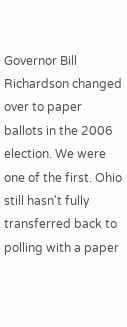Governor Bill Richardson changed over to paper ballots in the 2006 election. We were one of the first. Ohio still hasn't fully transferred back to polling with a paper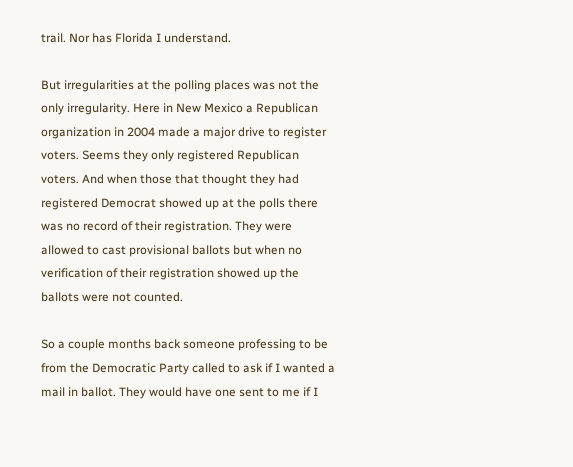trail. Nor has Florida I understand.

But irregularities at the polling places was not the only irregularity. Here in New Mexico a Republican organization in 2004 made a major drive to register voters. Seems they only registered Republican voters. And when those that thought they had registered Democrat showed up at the polls there was no record of their registration. They were allowed to cast provisional ballots but when no verification of their registration showed up the ballots were not counted.

So a couple months back someone professing to be from the Democratic Party called to ask if I wanted a mail in ballot. They would have one sent to me if I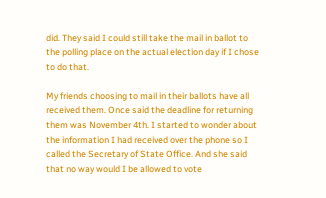did. They said I could still take the mail in ballot to the polling place on the actual election day if I chose to do that.

My friends choosing to mail in their ballots have all received them. Once said the deadline for returning them was November 4th. I started to wonder about the information I had received over the phone so I called the Secretary of State Office. And she said that no way would I be allowed to vote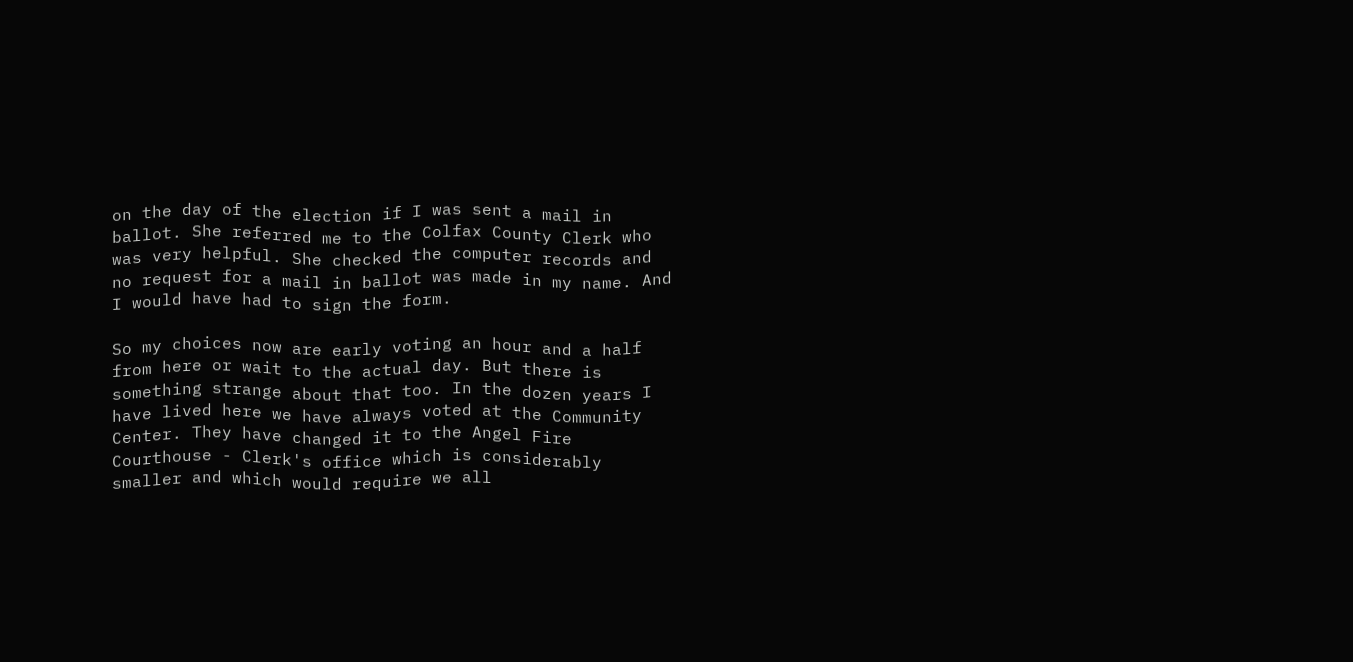on the day of the election if I was sent a mail in ballot. She referred me to the Colfax County Clerk who was very helpful. She checked the computer records and no request for a mail in ballot was made in my name. And I would have had to sign the form.

So my choices now are early voting an hour and a half from here or wait to the actual day. But there is something strange about that too. In the dozen years I have lived here we have always voted at the Community Center. They have changed it to the Angel Fire Courthouse - Clerk's office which is considerably smaller and which would require we all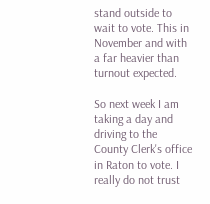stand outside to wait to vote. This in November and with a far heavier than turnout expected.

So next week I am taking a day and driving to the County Clerk's office in Raton to vote. I really do not trust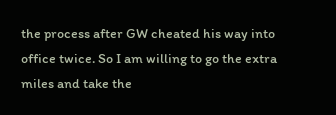the process after GW cheated his way into office twice. So I am willing to go the extra miles and take the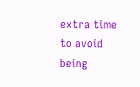extra time to avoid being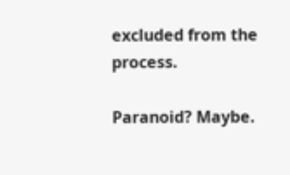excluded from the process.

Paranoid? Maybe.